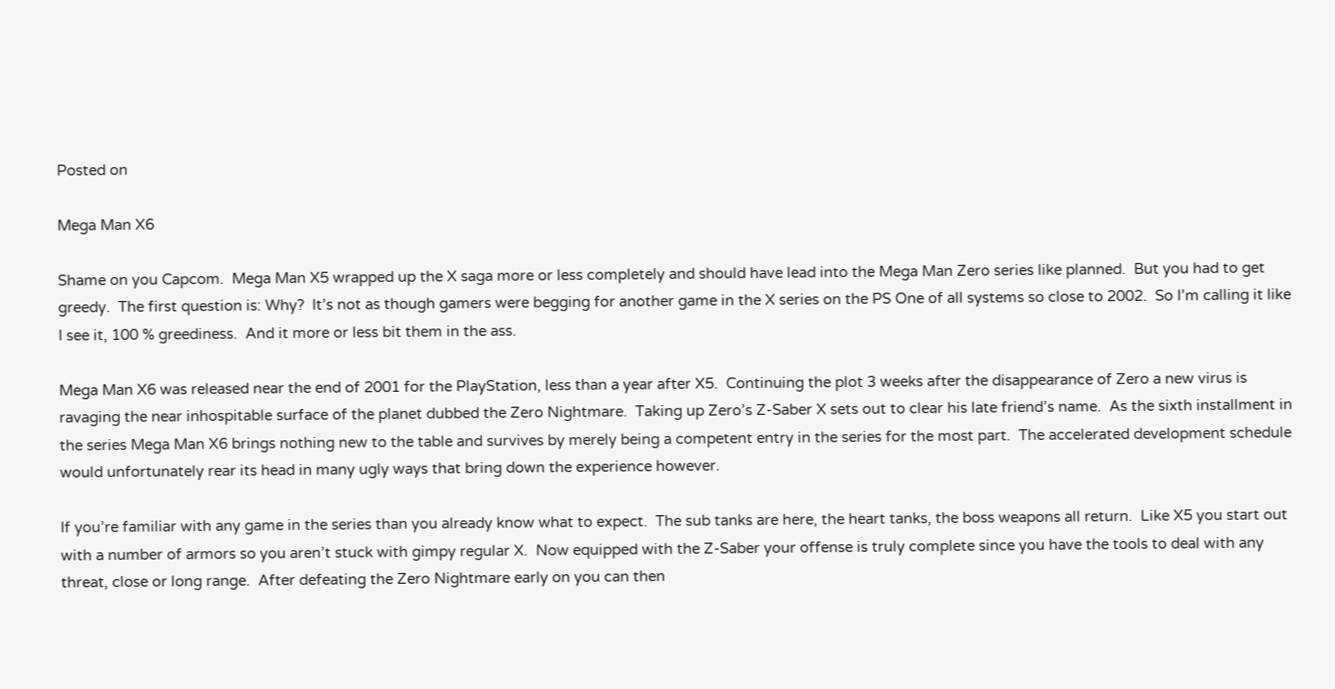Posted on

Mega Man X6

Shame on you Capcom.  Mega Man X5 wrapped up the X saga more or less completely and should have lead into the Mega Man Zero series like planned.  But you had to get greedy.  The first question is: Why?  It’s not as though gamers were begging for another game in the X series on the PS One of all systems so close to 2002.  So I’m calling it like I see it, 100 % greediness.  And it more or less bit them in the ass.

Mega Man X6 was released near the end of 2001 for the PlayStation, less than a year after X5.  Continuing the plot 3 weeks after the disappearance of Zero a new virus is ravaging the near inhospitable surface of the planet dubbed the Zero Nightmare.  Taking up Zero’s Z-Saber X sets out to clear his late friend’s name.  As the sixth installment in the series Mega Man X6 brings nothing new to the table and survives by merely being a competent entry in the series for the most part.  The accelerated development schedule would unfortunately rear its head in many ugly ways that bring down the experience however.

If you’re familiar with any game in the series than you already know what to expect.  The sub tanks are here, the heart tanks, the boss weapons all return.  Like X5 you start out with a number of armors so you aren’t stuck with gimpy regular X.  Now equipped with the Z-Saber your offense is truly complete since you have the tools to deal with any threat, close or long range.  After defeating the Zero Nightmare early on you can then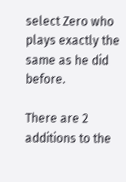select Zero who plays exactly the same as he did before.

There are 2 additions to the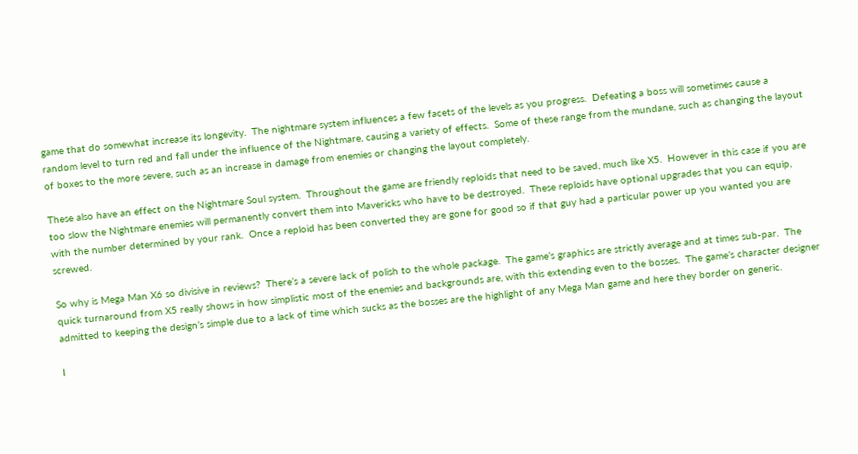game that do somewhat increase its longevity.  The nightmare system influences a few facets of the levels as you progress.  Defeating a boss will sometimes cause a random level to turn red and fall under the influence of the Nightmare, causing a variety of effects.  Some of these range from the mundane, such as changing the layout of boxes to the more severe, such as an increase in damage from enemies or changing the layout completely.

These also have an effect on the Nightmare Soul system.  Throughout the game are friendly reploids that need to be saved, much like X5.  However in this case if you are too slow the Nightmare enemies will permanently convert them into Mavericks who have to be destroyed.  These reploids have optional upgrades that you can equip, with the number determined by your rank.  Once a reploid has been converted they are gone for good so if that guy had a particular power up you wanted you are screwed.

So why is Mega Man X6 so divisive in reviews?  There’s a severe lack of polish to the whole package.  The game’s graphics are strictly average and at times sub-par.  The quick turnaround from X5 really shows in how simplistic most of the enemies and backgrounds are, with this extending even to the bosses.  The game’s character designer admitted to keeping the design’s simple due to a lack of time which sucks as the bosses are the highlight of any Mega Man game and here they border on generic.

I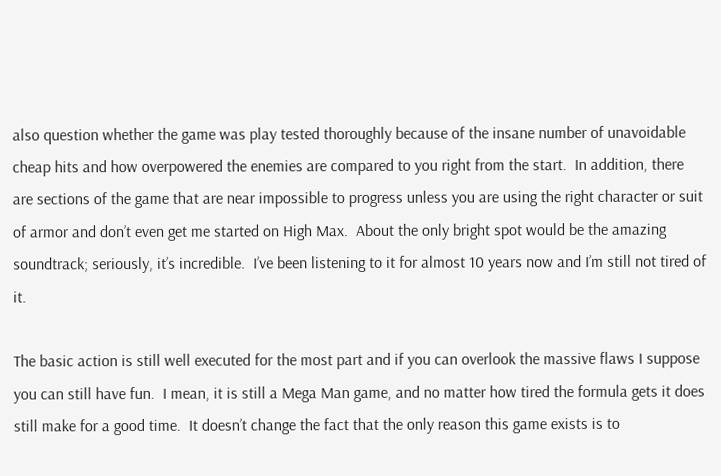also question whether the game was play tested thoroughly because of the insane number of unavoidable cheap hits and how overpowered the enemies are compared to you right from the start.  In addition, there are sections of the game that are near impossible to progress unless you are using the right character or suit of armor and don’t even get me started on High Max.  About the only bright spot would be the amazing soundtrack; seriously, it’s incredible.  I’ve been listening to it for almost 10 years now and I’m still not tired of it.

The basic action is still well executed for the most part and if you can overlook the massive flaws I suppose you can still have fun.  I mean, it is still a Mega Man game, and no matter how tired the formula gets it does still make for a good time.  It doesn’t change the fact that the only reason this game exists is to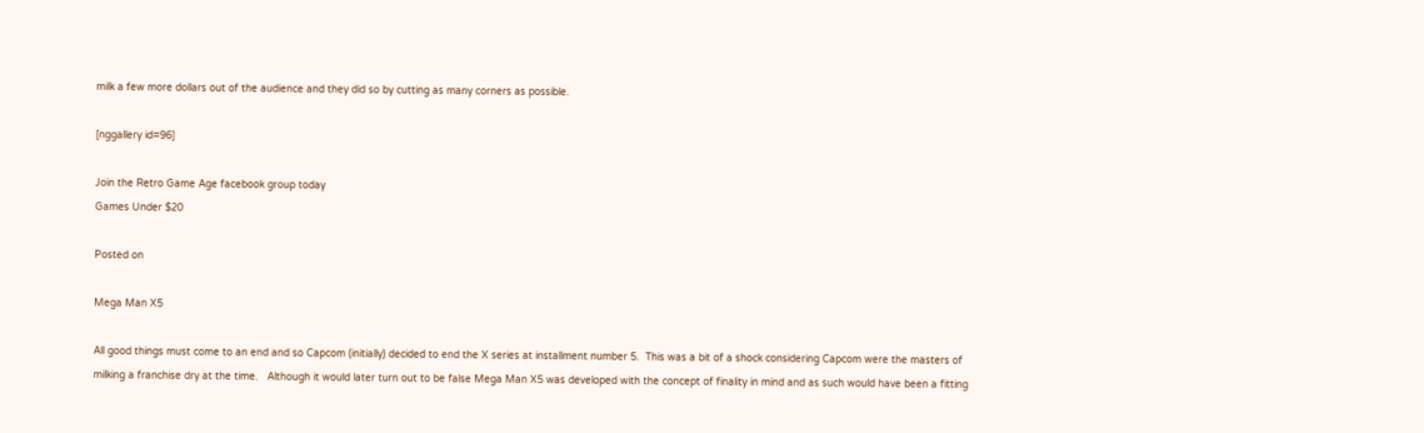milk a few more dollars out of the audience and they did so by cutting as many corners as possible.

[nggallery id=96]

Join the Retro Game Age facebook group today
Games Under $20

Posted on

Mega Man X5

All good things must come to an end and so Capcom (initially) decided to end the X series at installment number 5.  This was a bit of a shock considering Capcom were the masters of milking a franchise dry at the time.   Although it would later turn out to be false Mega Man X5 was developed with the concept of finality in mind and as such would have been a fitting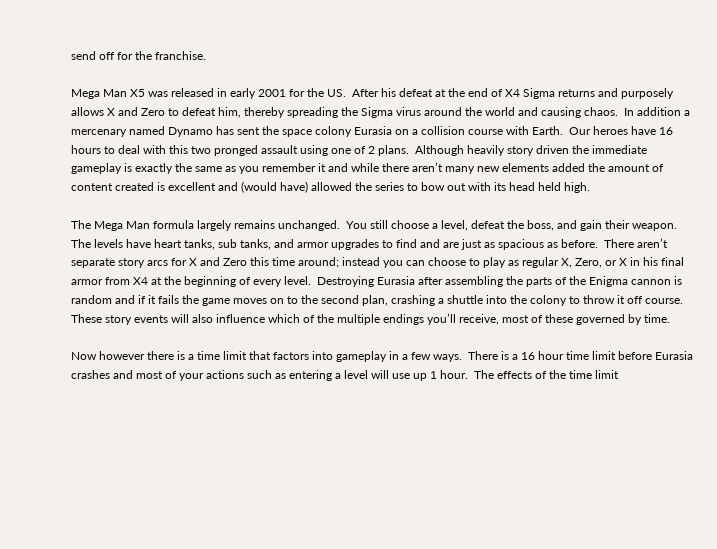send off for the franchise.

Mega Man X5 was released in early 2001 for the US.  After his defeat at the end of X4 Sigma returns and purposely allows X and Zero to defeat him, thereby spreading the Sigma virus around the world and causing chaos.  In addition a mercenary named Dynamo has sent the space colony Eurasia on a collision course with Earth.  Our heroes have 16 hours to deal with this two pronged assault using one of 2 plans.  Although heavily story driven the immediate gameplay is exactly the same as you remember it and while there aren’t many new elements added the amount of content created is excellent and (would have) allowed the series to bow out with its head held high.

The Mega Man formula largely remains unchanged.  You still choose a level, defeat the boss, and gain their weapon.  The levels have heart tanks, sub tanks, and armor upgrades to find and are just as spacious as before.  There aren’t separate story arcs for X and Zero this time around; instead you can choose to play as regular X, Zero, or X in his final armor from X4 at the beginning of every level.  Destroying Eurasia after assembling the parts of the Enigma cannon is random and if it fails the game moves on to the second plan, crashing a shuttle into the colony to throw it off course.  These story events will also influence which of the multiple endings you’ll receive, most of these governed by time.

Now however there is a time limit that factors into gameplay in a few ways.  There is a 16 hour time limit before Eurasia crashes and most of your actions such as entering a level will use up 1 hour.  The effects of the time limit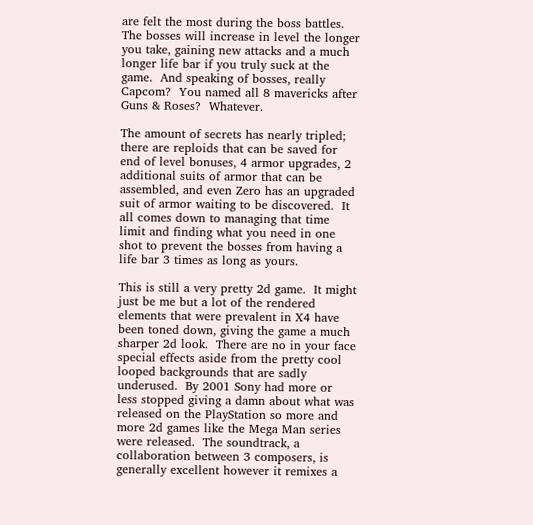are felt the most during the boss battles.  The bosses will increase in level the longer you take, gaining new attacks and a much longer life bar if you truly suck at the game.  And speaking of bosses, really Capcom?  You named all 8 mavericks after Guns & Roses?  Whatever.

The amount of secrets has nearly tripled; there are reploids that can be saved for end of level bonuses, 4 armor upgrades, 2 additional suits of armor that can be assembled, and even Zero has an upgraded suit of armor waiting to be discovered.  It all comes down to managing that time limit and finding what you need in one shot to prevent the bosses from having a life bar 3 times as long as yours.

This is still a very pretty 2d game.  It might just be me but a lot of the rendered elements that were prevalent in X4 have been toned down, giving the game a much sharper 2d look.  There are no in your face special effects aside from the pretty cool looped backgrounds that are sadly underused.  By 2001 Sony had more or less stopped giving a damn about what was released on the PlayStation so more and more 2d games like the Mega Man series were released.  The soundtrack, a collaboration between 3 composers, is generally excellent however it remixes a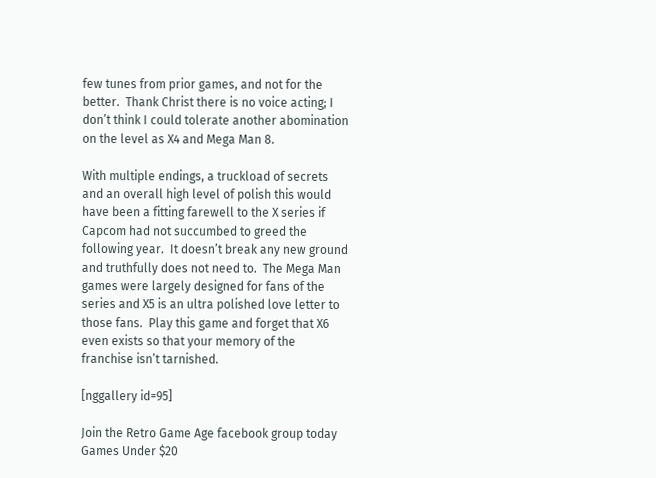few tunes from prior games, and not for the better.  Thank Christ there is no voice acting; I don’t think I could tolerate another abomination on the level as X4 and Mega Man 8.

With multiple endings, a truckload of secrets and an overall high level of polish this would have been a fitting farewell to the X series if Capcom had not succumbed to greed the following year.  It doesn’t break any new ground and truthfully does not need to.  The Mega Man games were largely designed for fans of the series and X5 is an ultra polished love letter to those fans.  Play this game and forget that X6 even exists so that your memory of the franchise isn’t tarnished.

[nggallery id=95]

Join the Retro Game Age facebook group today
Games Under $20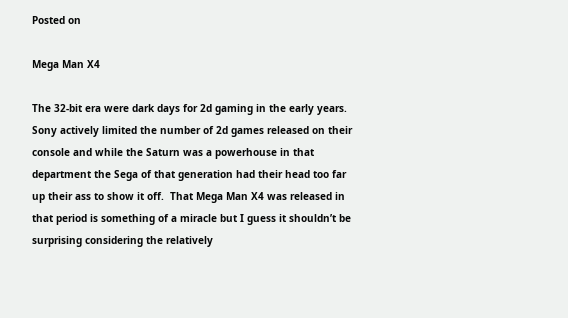Posted on

Mega Man X4

The 32-bit era were dark days for 2d gaming in the early years.  Sony actively limited the number of 2d games released on their console and while the Saturn was a powerhouse in that department the Sega of that generation had their head too far up their ass to show it off.  That Mega Man X4 was released in that period is something of a miracle but I guess it shouldn’t be surprising considering the relatively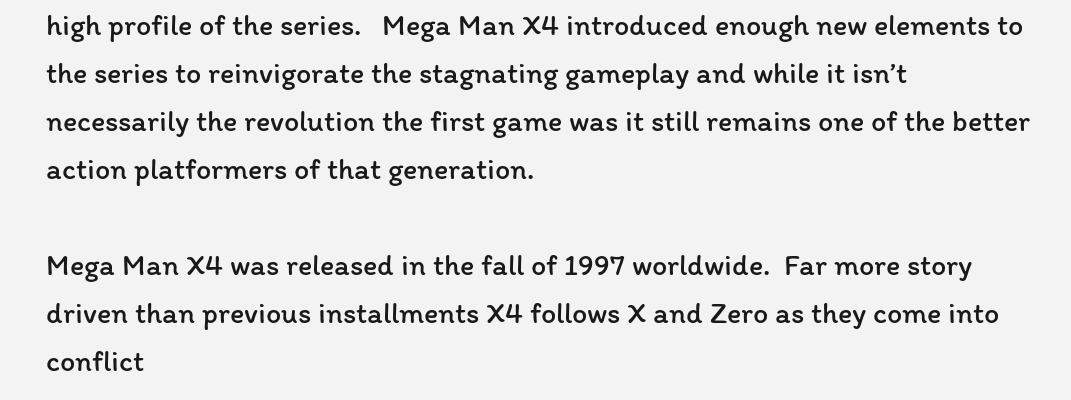high profile of the series.   Mega Man X4 introduced enough new elements to the series to reinvigorate the stagnating gameplay and while it isn’t necessarily the revolution the first game was it still remains one of the better action platformers of that generation.

Mega Man X4 was released in the fall of 1997 worldwide.  Far more story driven than previous installments X4 follows X and Zero as they come into conflict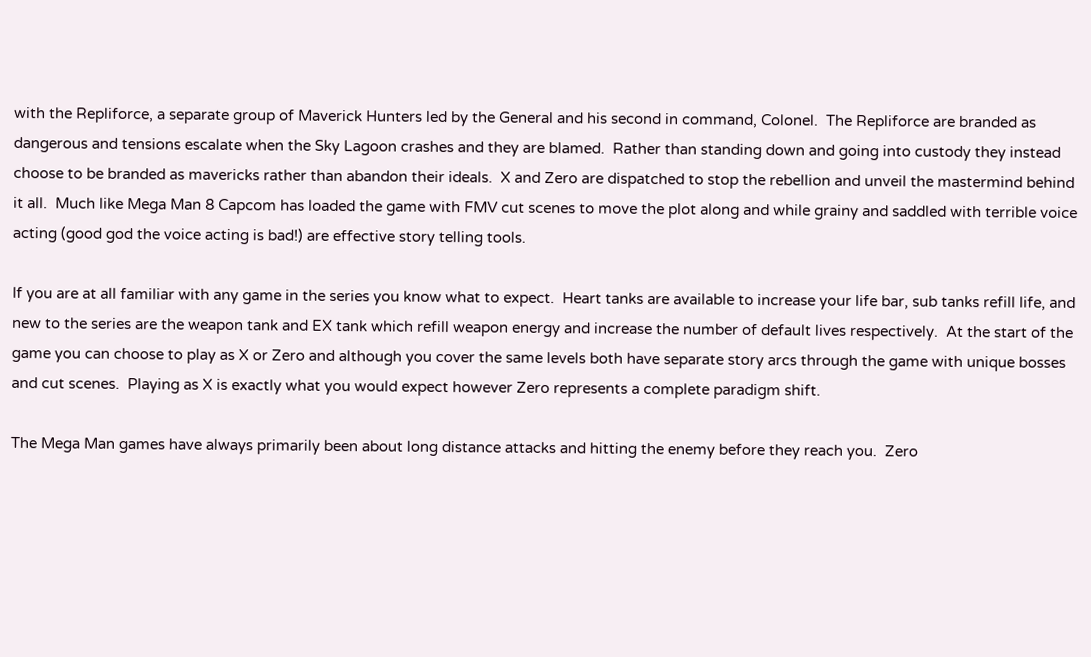with the Repliforce, a separate group of Maverick Hunters led by the General and his second in command, Colonel.  The Repliforce are branded as dangerous and tensions escalate when the Sky Lagoon crashes and they are blamed.  Rather than standing down and going into custody they instead choose to be branded as mavericks rather than abandon their ideals.  X and Zero are dispatched to stop the rebellion and unveil the mastermind behind it all.  Much like Mega Man 8 Capcom has loaded the game with FMV cut scenes to move the plot along and while grainy and saddled with terrible voice acting (good god the voice acting is bad!) are effective story telling tools.

If you are at all familiar with any game in the series you know what to expect.  Heart tanks are available to increase your life bar, sub tanks refill life, and new to the series are the weapon tank and EX tank which refill weapon energy and increase the number of default lives respectively.  At the start of the game you can choose to play as X or Zero and although you cover the same levels both have separate story arcs through the game with unique bosses and cut scenes.  Playing as X is exactly what you would expect however Zero represents a complete paradigm shift.

The Mega Man games have always primarily been about long distance attacks and hitting the enemy before they reach you.  Zero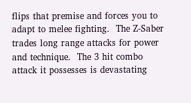flips that premise and forces you to adapt to melee fighting.  The Z-Saber trades long range attacks for power and technique.  The 3 hit combo attack it possesses is devastating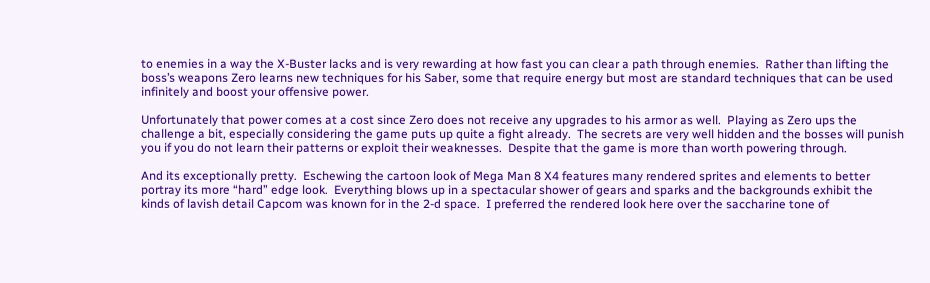to enemies in a way the X-Buster lacks and is very rewarding at how fast you can clear a path through enemies.  Rather than lifting the boss’s weapons Zero learns new techniques for his Saber, some that require energy but most are standard techniques that can be used infinitely and boost your offensive power.

Unfortunately that power comes at a cost since Zero does not receive any upgrades to his armor as well.  Playing as Zero ups the challenge a bit, especially considering the game puts up quite a fight already.  The secrets are very well hidden and the bosses will punish you if you do not learn their patterns or exploit their weaknesses.  Despite that the game is more than worth powering through.

And its exceptionally pretty.  Eschewing the cartoon look of Mega Man 8 X4 features many rendered sprites and elements to better portray its more “hard” edge look.  Everything blows up in a spectacular shower of gears and sparks and the backgrounds exhibit the kinds of lavish detail Capcom was known for in the 2-d space.  I preferred the rendered look here over the saccharine tone of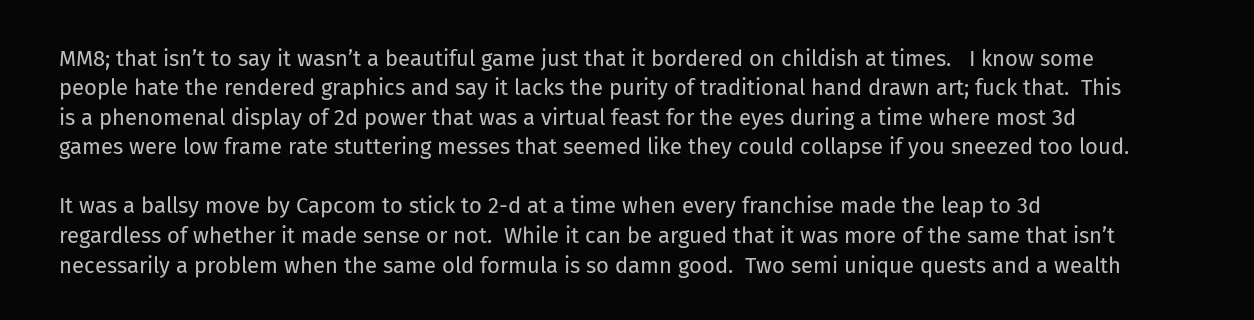MM8; that isn’t to say it wasn’t a beautiful game just that it bordered on childish at times.   I know some people hate the rendered graphics and say it lacks the purity of traditional hand drawn art; fuck that.  This is a phenomenal display of 2d power that was a virtual feast for the eyes during a time where most 3d games were low frame rate stuttering messes that seemed like they could collapse if you sneezed too loud.

It was a ballsy move by Capcom to stick to 2-d at a time when every franchise made the leap to 3d regardless of whether it made sense or not.  While it can be argued that it was more of the same that isn’t necessarily a problem when the same old formula is so damn good.  Two semi unique quests and a wealth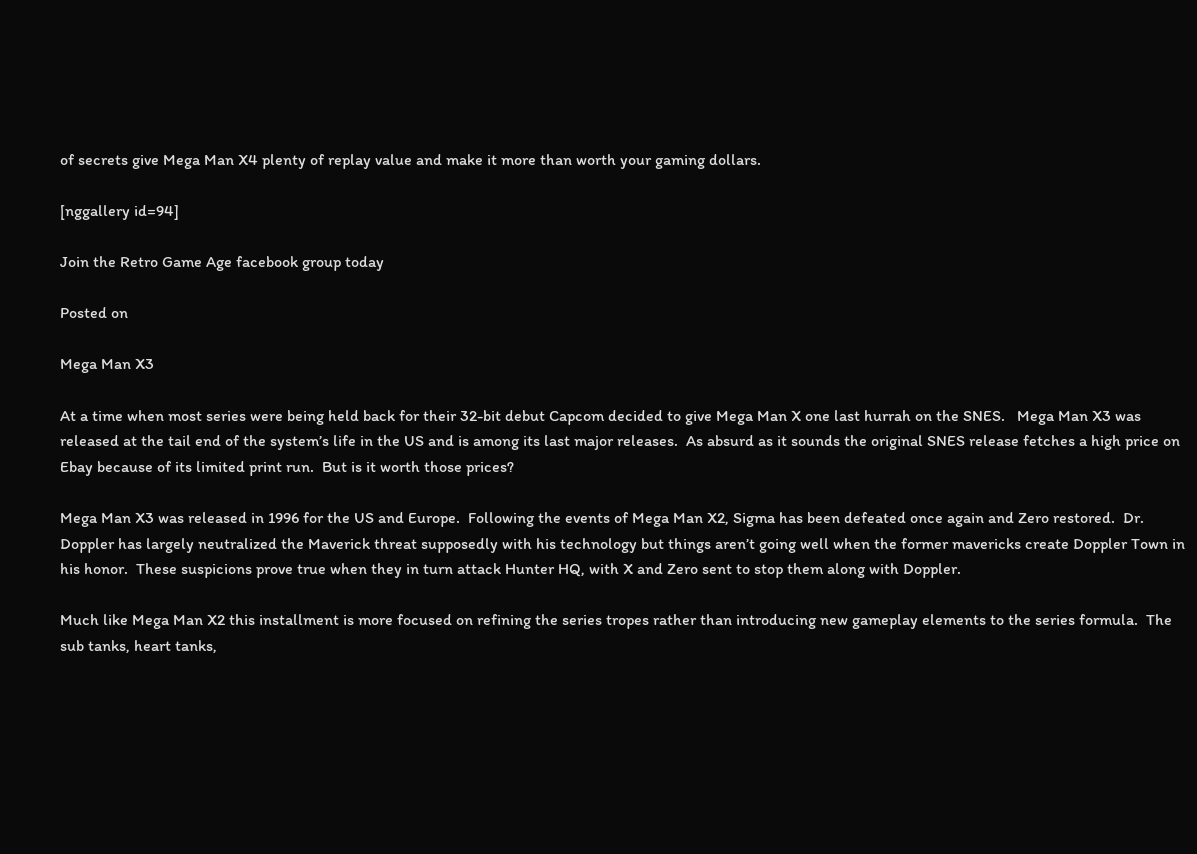of secrets give Mega Man X4 plenty of replay value and make it more than worth your gaming dollars.

[nggallery id=94]

Join the Retro Game Age facebook group today

Posted on

Mega Man X3

At a time when most series were being held back for their 32-bit debut Capcom decided to give Mega Man X one last hurrah on the SNES.   Mega Man X3 was released at the tail end of the system’s life in the US and is among its last major releases.  As absurd as it sounds the original SNES release fetches a high price on Ebay because of its limited print run.  But is it worth those prices?

Mega Man X3 was released in 1996 for the US and Europe.  Following the events of Mega Man X2, Sigma has been defeated once again and Zero restored.  Dr. Doppler has largely neutralized the Maverick threat supposedly with his technology but things aren’t going well when the former mavericks create Doppler Town in his honor.  These suspicions prove true when they in turn attack Hunter HQ, with X and Zero sent to stop them along with Doppler.

Much like Mega Man X2 this installment is more focused on refining the series tropes rather than introducing new gameplay elements to the series formula.  The sub tanks, heart tanks,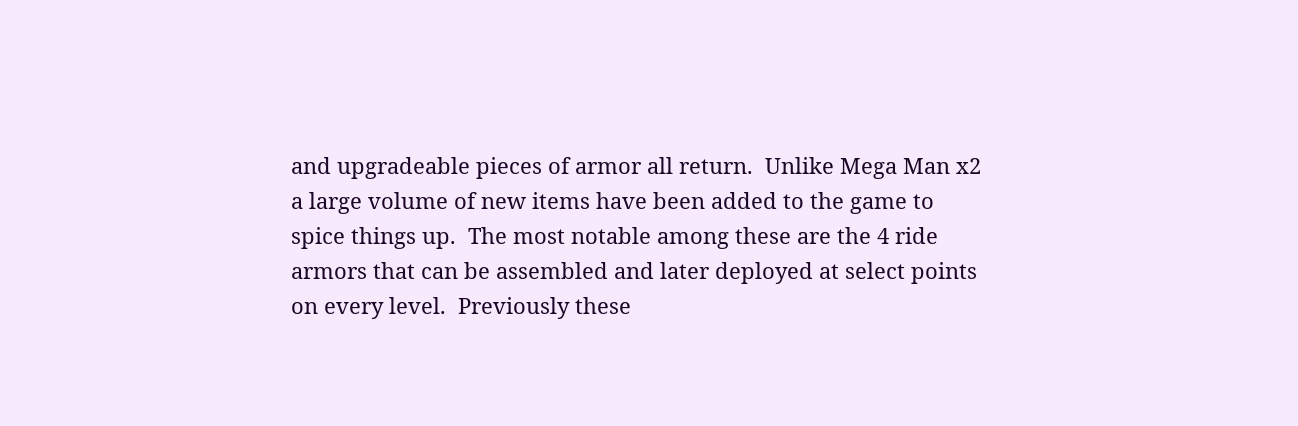and upgradeable pieces of armor all return.  Unlike Mega Man x2 a large volume of new items have been added to the game to spice things up.  The most notable among these are the 4 ride armors that can be assembled and later deployed at select points on every level.  Previously these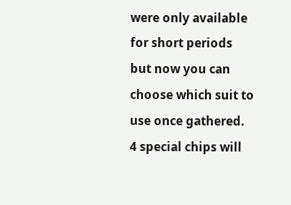were only available for short periods but now you can choose which suit to use once gathered.  4 special chips will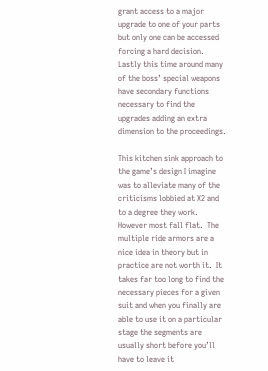grant access to a major upgrade to one of your parts but only one can be accessed forcing a hard decision. Lastly this time around many of the boss’ special weapons have secondary functions necessary to find the upgrades adding an extra dimension to the proceedings.

This kitchen sink approach to the game’s design I imagine was to alleviate many of the criticisms lobbied at X2 and to a degree they work.  However most fall flat.  The multiple ride armors are a nice idea in theory but in practice are not worth it.  It takes far too long to find the necessary pieces for a given suit and when you finally are able to use it on a particular stage the segments are usually short before you’ll have to leave it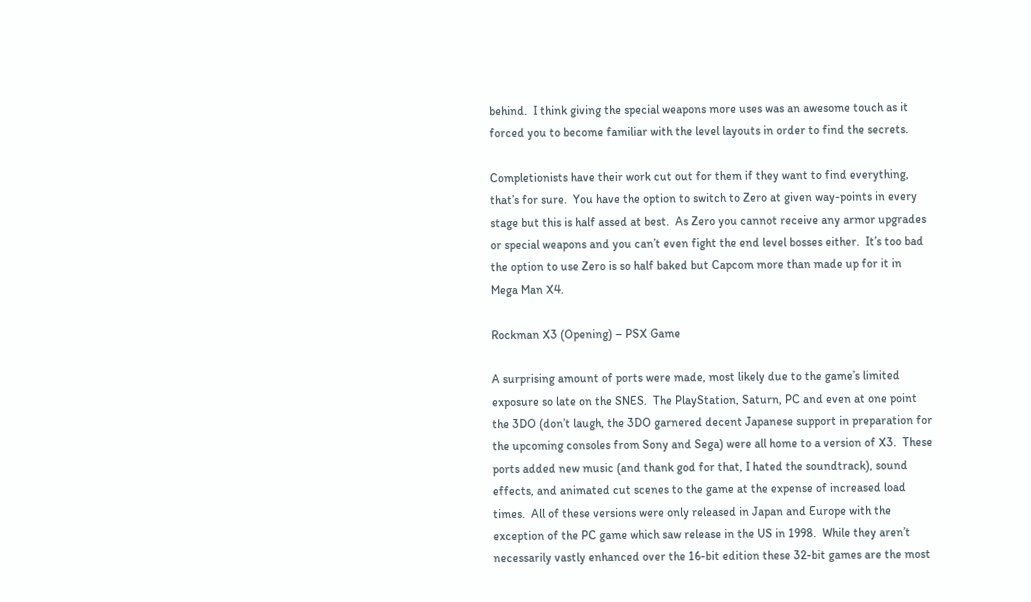behind.  I think giving the special weapons more uses was an awesome touch as it forced you to become familiar with the level layouts in order to find the secrets.

Completionists have their work cut out for them if they want to find everything, that’s for sure.  You have the option to switch to Zero at given way-points in every stage but this is half assed at best.  As Zero you cannot receive any armor upgrades or special weapons and you can’t even fight the end level bosses either.  It’s too bad the option to use Zero is so half baked but Capcom more than made up for it in Mega Man X4.

Rockman X3 (Opening) – PSX Game

A surprising amount of ports were made, most likely due to the game’s limited exposure so late on the SNES.  The PlayStation, Saturn, PC and even at one point the 3DO (don’t laugh, the 3DO garnered decent Japanese support in preparation for the upcoming consoles from Sony and Sega) were all home to a version of X3.  These ports added new music (and thank god for that, I hated the soundtrack), sound effects, and animated cut scenes to the game at the expense of increased load times.  All of these versions were only released in Japan and Europe with the exception of the PC game which saw release in the US in 1998.  While they aren’t necessarily vastly enhanced over the 16-bit edition these 32-bit games are the most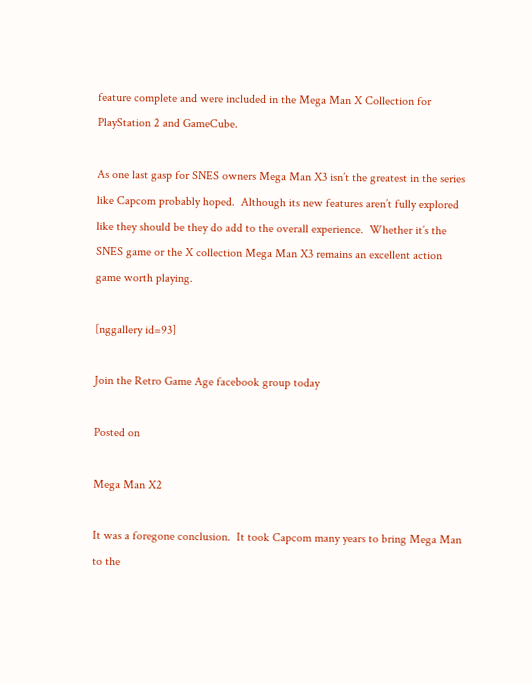feature complete and were included in the Mega Man X Collection for PlayStation 2 and GameCube.

As one last gasp for SNES owners Mega Man X3 isn’t the greatest in the series like Capcom probably hoped.  Although its new features aren’t fully explored like they should be they do add to the overall experience.  Whether it’s the SNES game or the X collection Mega Man X3 remains an excellent action game worth playing.

[nggallery id=93]

Join the Retro Game Age facebook group today

Posted on

Mega Man X2

It was a foregone conclusion.  It took Capcom many years to bring Mega Man to the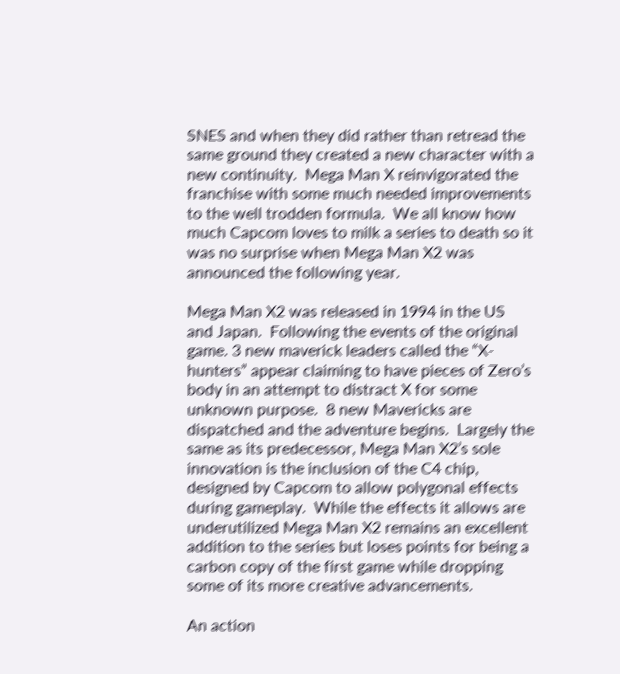SNES and when they did rather than retread the same ground they created a new character with a new continuity.  Mega Man X reinvigorated the franchise with some much needed improvements to the well trodden formula.  We all know how much Capcom loves to milk a series to death so it was no surprise when Mega Man X2 was announced the following year.

Mega Man X2 was released in 1994 in the US and Japan.  Following the events of the original game. 3 new maverick leaders called the “X-hunters” appear claiming to have pieces of Zero’s body in an attempt to distract X for some unknown purpose.  8 new Mavericks are dispatched and the adventure begins.  Largely the same as its predecessor, Mega Man X2’s sole innovation is the inclusion of the C4 chip, designed by Capcom to allow polygonal effects during gameplay.  While the effects it allows are underutilized Mega Man X2 remains an excellent addition to the series but loses points for being a carbon copy of the first game while dropping some of its more creative advancements.

An action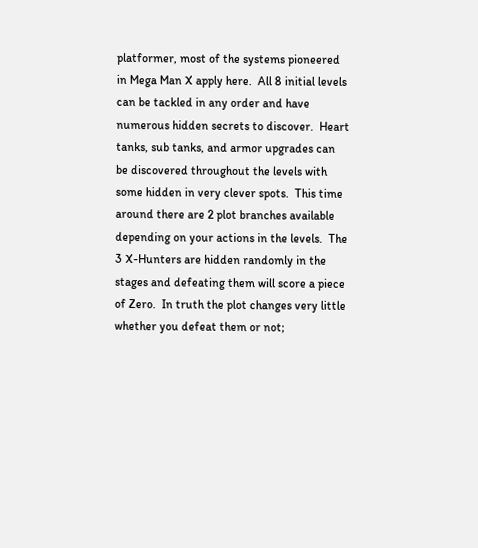platformer, most of the systems pioneered in Mega Man X apply here.  All 8 initial levels can be tackled in any order and have numerous hidden secrets to discover.  Heart tanks, sub tanks, and armor upgrades can be discovered throughout the levels with some hidden in very clever spots.  This time around there are 2 plot branches available depending on your actions in the levels.  The 3 X-Hunters are hidden randomly in the stages and defeating them will score a piece of Zero.  In truth the plot changes very little whether you defeat them or not;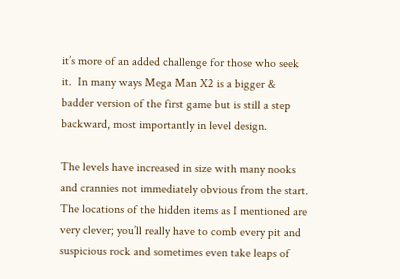it’s more of an added challenge for those who seek it.  In many ways Mega Man X2 is a bigger & badder version of the first game but is still a step backward, most importantly in level design.

The levels have increased in size with many nooks and crannies not immediately obvious from the start.  The locations of the hidden items as I mentioned are very clever; you’ll really have to comb every pit and suspicious rock and sometimes even take leaps of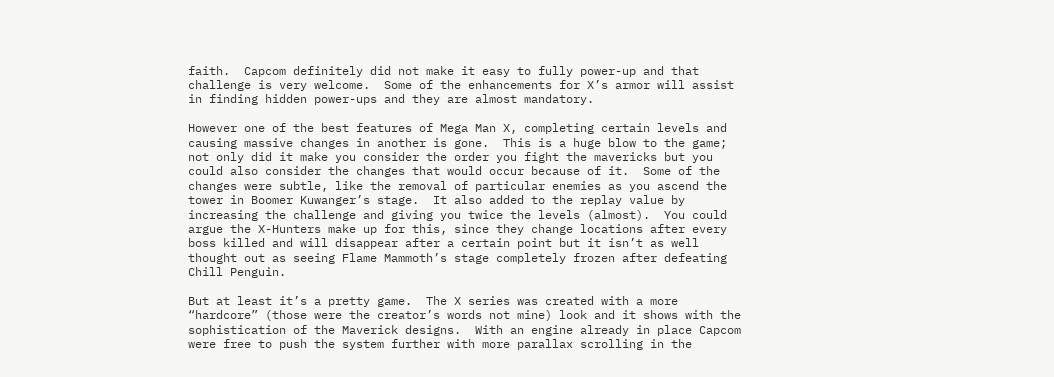faith.  Capcom definitely did not make it easy to fully power-up and that challenge is very welcome.  Some of the enhancements for X’s armor will assist in finding hidden power-ups and they are almost mandatory.

However one of the best features of Mega Man X, completing certain levels and causing massive changes in another is gone.  This is a huge blow to the game; not only did it make you consider the order you fight the mavericks but you could also consider the changes that would occur because of it.  Some of the changes were subtle, like the removal of particular enemies as you ascend the tower in Boomer Kuwanger’s stage.  It also added to the replay value by increasing the challenge and giving you twice the levels (almost).  You could argue the X-Hunters make up for this, since they change locations after every boss killed and will disappear after a certain point but it isn’t as well thought out as seeing Flame Mammoth’s stage completely frozen after defeating Chill Penguin.

But at least it’s a pretty game.  The X series was created with a more “hardcore” (those were the creator’s words not mine) look and it shows with the sophistication of the Maverick designs.  With an engine already in place Capcom were free to push the system further with more parallax scrolling in the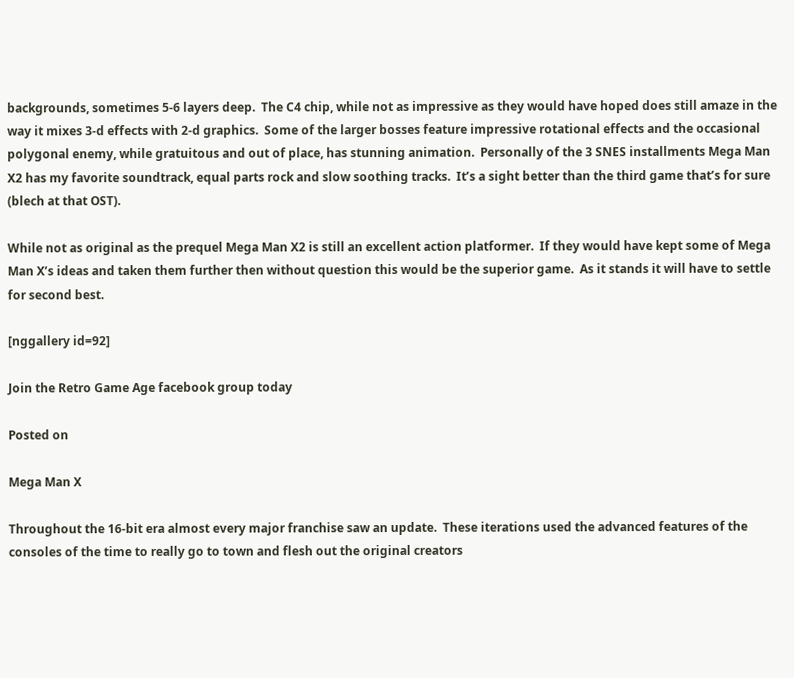backgrounds, sometimes 5-6 layers deep.  The C4 chip, while not as impressive as they would have hoped does still amaze in the way it mixes 3-d effects with 2-d graphics.  Some of the larger bosses feature impressive rotational effects and the occasional polygonal enemy, while gratuitous and out of place, has stunning animation.  Personally of the 3 SNES installments Mega Man X2 has my favorite soundtrack, equal parts rock and slow soothing tracks.  It’s a sight better than the third game that’s for sure (blech at that OST).

While not as original as the prequel Mega Man X2 is still an excellent action platformer.  If they would have kept some of Mega Man X’s ideas and taken them further then without question this would be the superior game.  As it stands it will have to settle for second best.

[nggallery id=92]

Join the Retro Game Age facebook group today

Posted on

Mega Man X

Throughout the 16-bit era almost every major franchise saw an update.  These iterations used the advanced features of the consoles of the time to really go to town and flesh out the original creators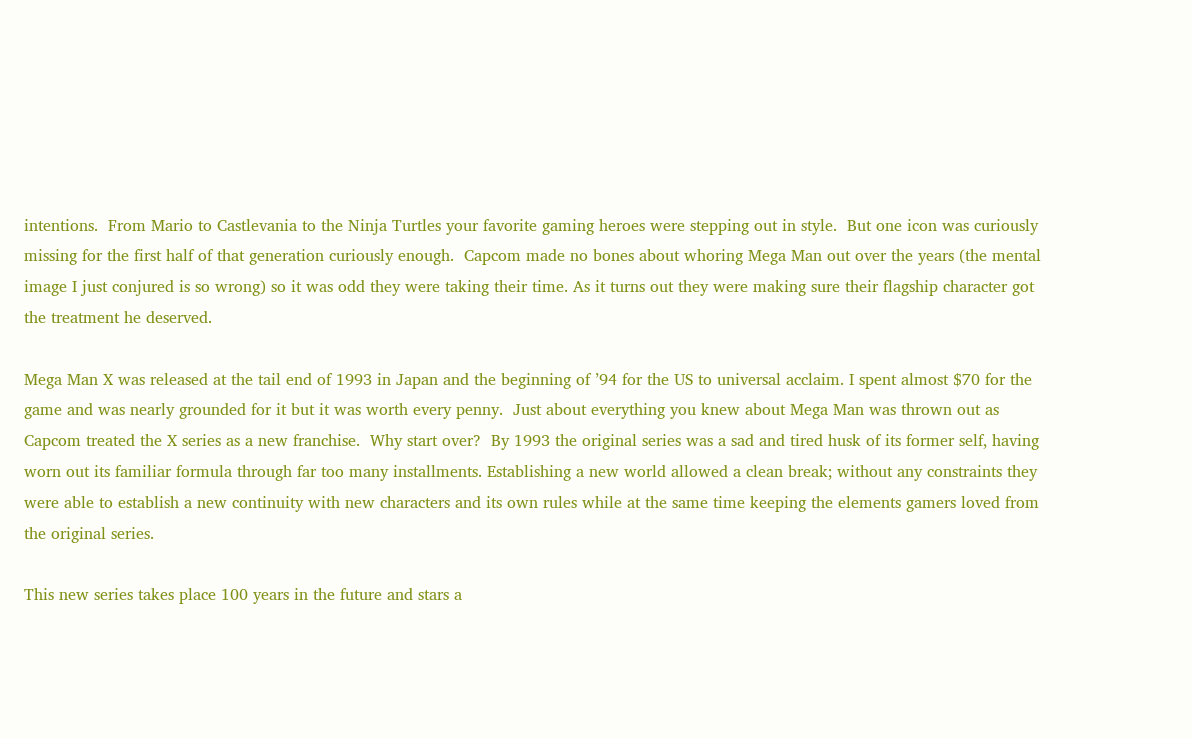intentions.  From Mario to Castlevania to the Ninja Turtles your favorite gaming heroes were stepping out in style.  But one icon was curiously missing for the first half of that generation curiously enough.  Capcom made no bones about whoring Mega Man out over the years (the mental image I just conjured is so wrong) so it was odd they were taking their time. As it turns out they were making sure their flagship character got the treatment he deserved.

Mega Man X was released at the tail end of 1993 in Japan and the beginning of ’94 for the US to universal acclaim. I spent almost $70 for the game and was nearly grounded for it but it was worth every penny.  Just about everything you knew about Mega Man was thrown out as Capcom treated the X series as a new franchise.  Why start over?  By 1993 the original series was a sad and tired husk of its former self, having worn out its familiar formula through far too many installments. Establishing a new world allowed a clean break; without any constraints they were able to establish a new continuity with new characters and its own rules while at the same time keeping the elements gamers loved from the original series.

This new series takes place 100 years in the future and stars a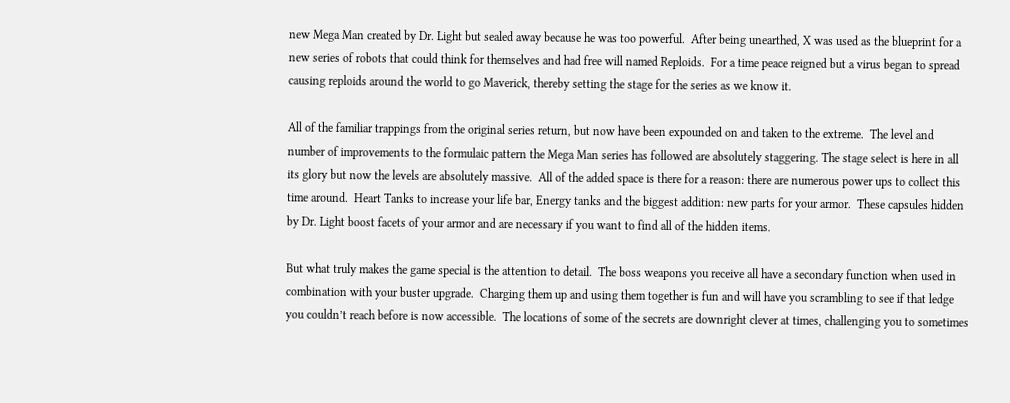new Mega Man created by Dr. Light but sealed away because he was too powerful.  After being unearthed, X was used as the blueprint for a new series of robots that could think for themselves and had free will named Reploids.  For a time peace reigned but a virus began to spread causing reploids around the world to go Maverick, thereby setting the stage for the series as we know it.

All of the familiar trappings from the original series return, but now have been expounded on and taken to the extreme.  The level and number of improvements to the formulaic pattern the Mega Man series has followed are absolutely staggering. The stage select is here in all its glory but now the levels are absolutely massive.  All of the added space is there for a reason: there are numerous power ups to collect this time around.  Heart Tanks to increase your life bar, Energy tanks and the biggest addition: new parts for your armor.  These capsules hidden by Dr. Light boost facets of your armor and are necessary if you want to find all of the hidden items.

But what truly makes the game special is the attention to detail.  The boss weapons you receive all have a secondary function when used in combination with your buster upgrade.  Charging them up and using them together is fun and will have you scrambling to see if that ledge you couldn’t reach before is now accessible.  The locations of some of the secrets are downright clever at times, challenging you to sometimes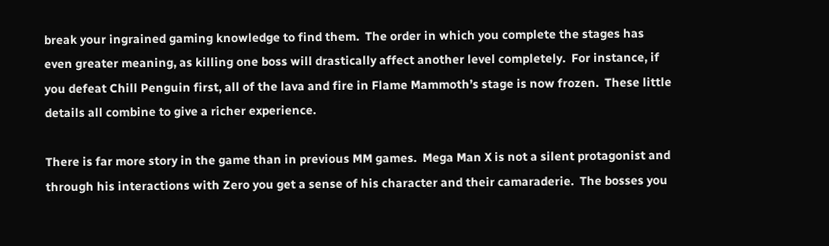break your ingrained gaming knowledge to find them.  The order in which you complete the stages has even greater meaning, as killing one boss will drastically affect another level completely.  For instance, if you defeat Chill Penguin first, all of the lava and fire in Flame Mammoth’s stage is now frozen.  These little details all combine to give a richer experience.

There is far more story in the game than in previous MM games.  Mega Man X is not a silent protagonist and through his interactions with Zero you get a sense of his character and their camaraderie.  The bosses you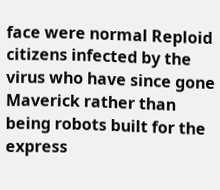face were normal Reploid citizens infected by the virus who have since gone Maverick rather than being robots built for the express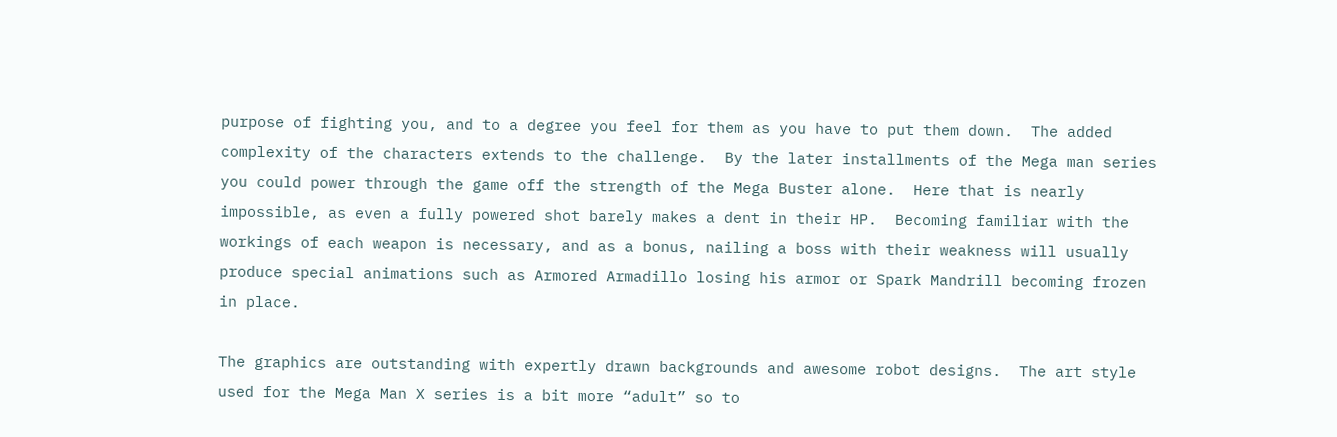purpose of fighting you, and to a degree you feel for them as you have to put them down.  The added complexity of the characters extends to the challenge.  By the later installments of the Mega man series you could power through the game off the strength of the Mega Buster alone.  Here that is nearly impossible, as even a fully powered shot barely makes a dent in their HP.  Becoming familiar with the workings of each weapon is necessary, and as a bonus, nailing a boss with their weakness will usually produce special animations such as Armored Armadillo losing his armor or Spark Mandrill becoming frozen in place.

The graphics are outstanding with expertly drawn backgrounds and awesome robot designs.  The art style used for the Mega Man X series is a bit more “adult” so to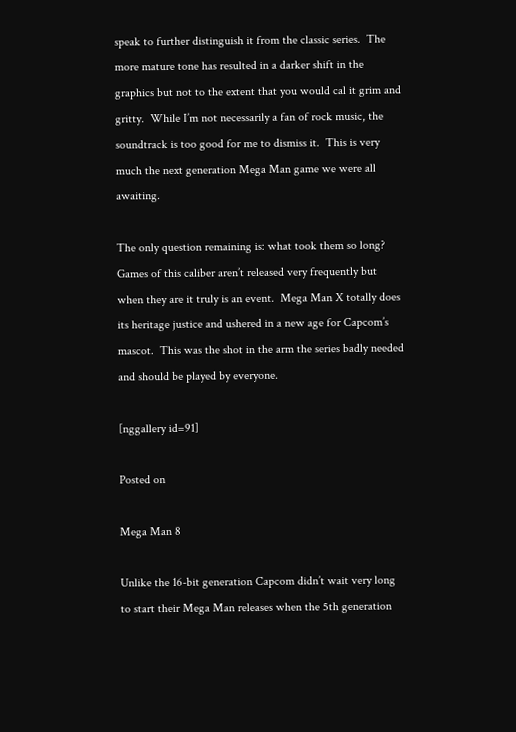speak to further distinguish it from the classic series.  The more mature tone has resulted in a darker shift in the graphics but not to the extent that you would cal it grim and gritty.  While I’m not necessarily a fan of rock music, the soundtrack is too good for me to dismiss it.  This is very much the next generation Mega Man game we were all awaiting.

The only question remaining is: what took them so long?  Games of this caliber aren’t released very frequently but when they are it truly is an event.  Mega Man X totally does its heritage justice and ushered in a new age for Capcom’s mascot.  This was the shot in the arm the series badly needed and should be played by everyone.

[nggallery id=91]

Posted on

Mega Man 8

Unlike the 16-bit generation Capcom didn’t wait very long to start their Mega Man releases when the 5th generation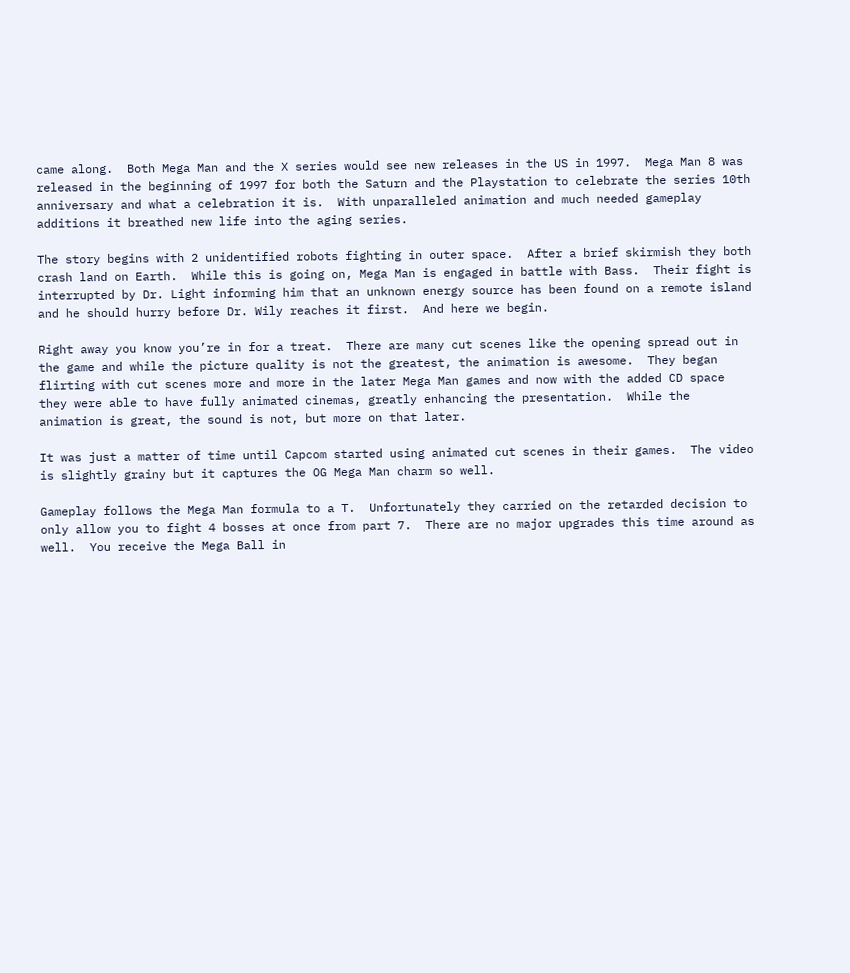came along.  Both Mega Man and the X series would see new releases in the US in 1997.  Mega Man 8 was released in the beginning of 1997 for both the Saturn and the Playstation to celebrate the series 10th anniversary and what a celebration it is.  With unparalleled animation and much needed gameplay additions it breathed new life into the aging series.

The story begins with 2 unidentified robots fighting in outer space.  After a brief skirmish they both crash land on Earth.  While this is going on, Mega Man is engaged in battle with Bass.  Their fight is interrupted by Dr. Light informing him that an unknown energy source has been found on a remote island and he should hurry before Dr. Wily reaches it first.  And here we begin.

Right away you know you’re in for a treat.  There are many cut scenes like the opening spread out in the game and while the picture quality is not the greatest, the animation is awesome.  They began flirting with cut scenes more and more in the later Mega Man games and now with the added CD space they were able to have fully animated cinemas, greatly enhancing the presentation.  While the animation is great, the sound is not, but more on that later.

It was just a matter of time until Capcom started using animated cut scenes in their games.  The video is slightly grainy but it captures the OG Mega Man charm so well.

Gameplay follows the Mega Man formula to a T.  Unfortunately they carried on the retarded decision to only allow you to fight 4 bosses at once from part 7.  There are no major upgrades this time around as well.  You receive the Mega Ball in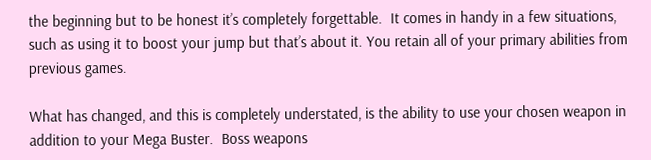the beginning but to be honest it’s completely forgettable.  It comes in handy in a few situations, such as using it to boost your jump but that’s about it. You retain all of your primary abilities from previous games.

What has changed, and this is completely understated, is the ability to use your chosen weapon in addition to your Mega Buster.  Boss weapons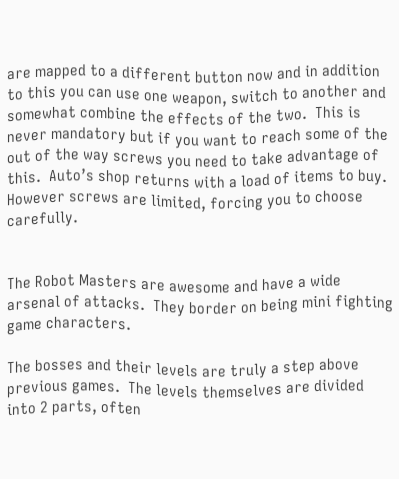are mapped to a different button now and in addition to this you can use one weapon, switch to another and somewhat combine the effects of the two.  This is never mandatory but if you want to reach some of the out of the way screws you need to take advantage of this.  Auto’s shop returns with a load of items to buy.  However screws are limited, forcing you to choose carefully.


The Robot Masters are awesome and have a wide arsenal of attacks.  They border on being mini fighting game characters.

The bosses and their levels are truly a step above previous games.  The levels themselves are divided into 2 parts, often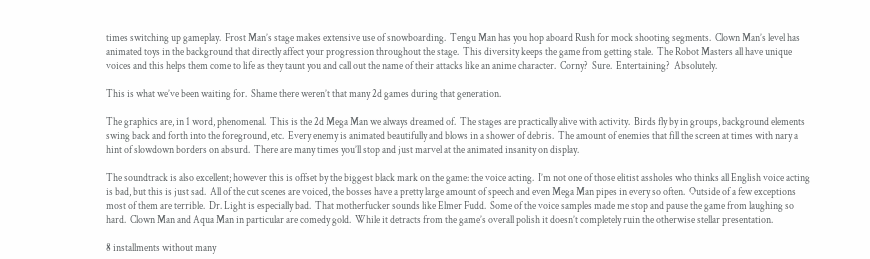times switching up gameplay.  Frost Man’s stage makes extensive use of snowboarding.  Tengu Man has you hop aboard Rush for mock shooting segments.  Clown Man’s level has animated toys in the background that directly affect your progression throughout the stage.  This diversity keeps the game from getting stale.  The Robot Masters all have unique voices and this helps them come to life as they taunt you and call out the name of their attacks like an anime character.  Corny?  Sure.  Entertaining?  Absolutely.

This is what we’ve been waiting for.  Shame there weren’t that many 2d games during that generation.

The graphics are, in 1 word, phenomenal.  This is the 2d Mega Man we always dreamed of.  The stages are practically alive with activity.  Birds fly by in groups, background elements swing back and forth into the foreground, etc.  Every enemy is animated beautifully and blows in a shower of debris.  The amount of enemies that fill the screen at times with nary a hint of slowdown borders on absurd.  There are many times you’ll stop and just marvel at the animated insanity on display.

The soundtrack is also excellent; however this is offset by the biggest black mark on the game: the voice acting.  I’m not one of those elitist assholes who thinks all English voice acting is bad, but this is just sad.  All of the cut scenes are voiced, the bosses have a pretty large amount of speech and even Mega Man pipes in every so often.  Outside of a few exceptions most of them are terrible.  Dr. Light is especially bad.  That motherfucker sounds like Elmer Fudd.  Some of the voice samples made me stop and pause the game from laughing so hard.  Clown Man and Aqua Man in particular are comedy gold.  While it detracts from the game’s overall polish it doesn’t completely ruin the otherwise stellar presentation.

8 installments without many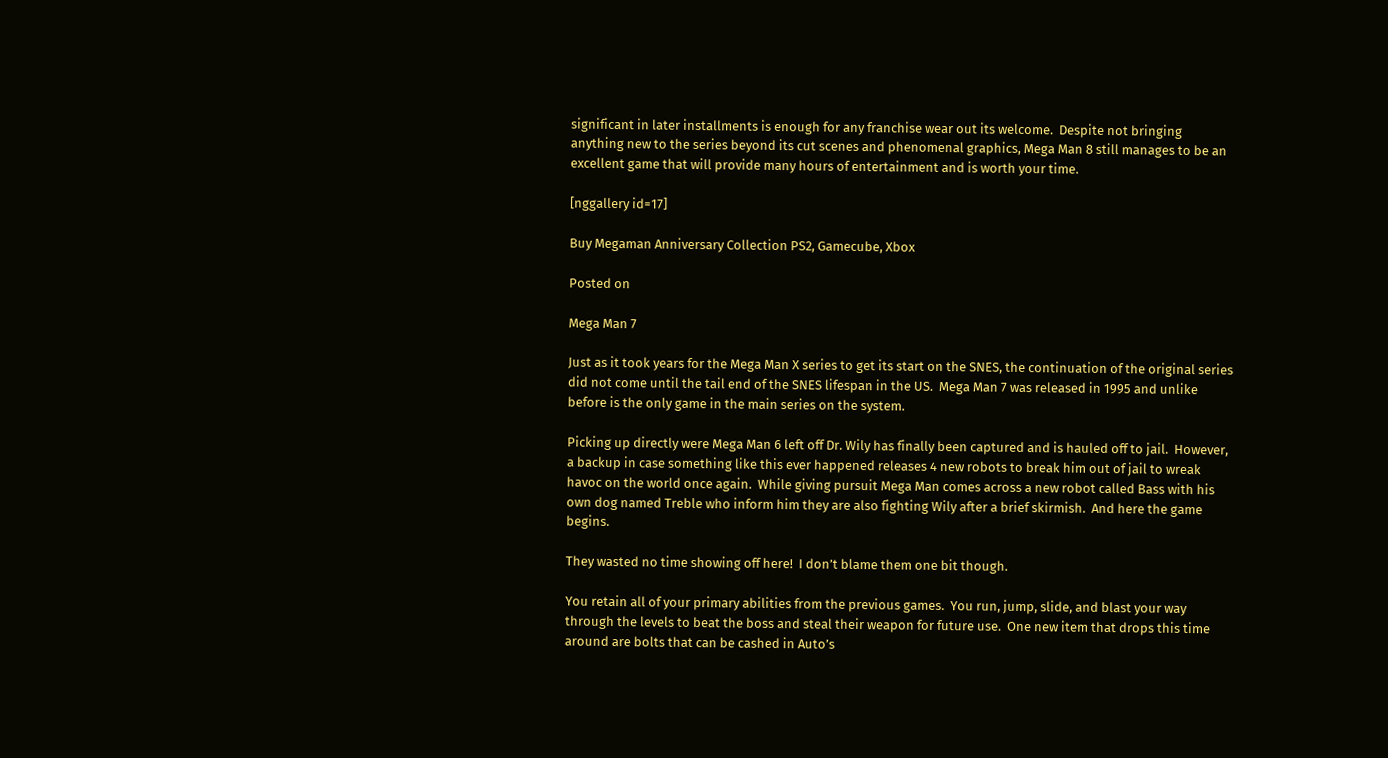significant in later installments is enough for any franchise wear out its welcome.  Despite not bringing anything new to the series beyond its cut scenes and phenomenal graphics, Mega Man 8 still manages to be an excellent game that will provide many hours of entertainment and is worth your time.

[nggallery id=17]

Buy Megaman Anniversary Collection PS2, Gamecube, Xbox

Posted on

Mega Man 7

Just as it took years for the Mega Man X series to get its start on the SNES, the continuation of the original series did not come until the tail end of the SNES lifespan in the US.  Mega Man 7 was released in 1995 and unlike before is the only game in the main series on the system.

Picking up directly were Mega Man 6 left off Dr. Wily has finally been captured and is hauled off to jail.  However, a backup in case something like this ever happened releases 4 new robots to break him out of jail to wreak havoc on the world once again.  While giving pursuit Mega Man comes across a new robot called Bass with his own dog named Treble who inform him they are also fighting Wily after a brief skirmish.  And here the game begins.

They wasted no time showing off here!  I don’t blame them one bit though.

You retain all of your primary abilities from the previous games.  You run, jump, slide, and blast your way through the levels to beat the boss and steal their weapon for future use.  One new item that drops this time around are bolts that can be cashed in Auto’s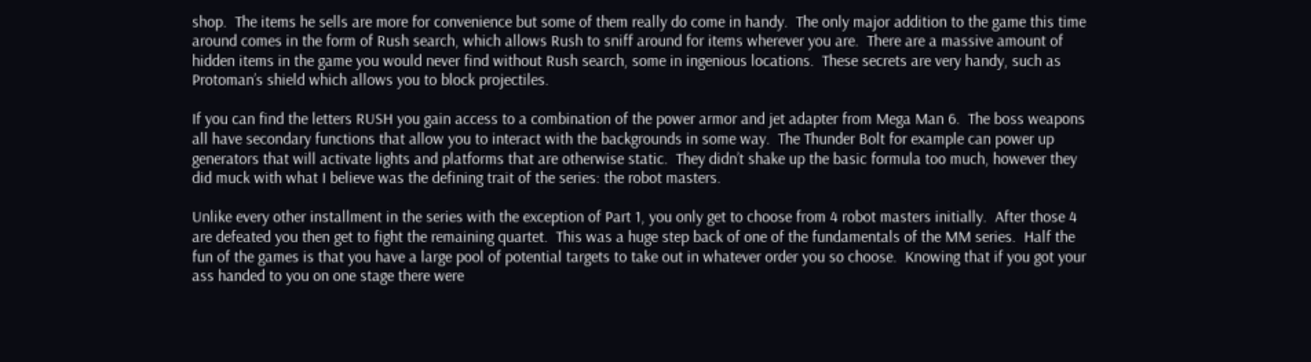shop.  The items he sells are more for convenience but some of them really do come in handy.  The only major addition to the game this time around comes in the form of Rush search, which allows Rush to sniff around for items wherever you are.  There are a massive amount of hidden items in the game you would never find without Rush search, some in ingenious locations.  These secrets are very handy, such as Protoman’s shield which allows you to block projectiles.

If you can find the letters RUSH you gain access to a combination of the power armor and jet adapter from Mega Man 6.  The boss weapons all have secondary functions that allow you to interact with the backgrounds in some way.  The Thunder Bolt for example can power up generators that will activate lights and platforms that are otherwise static.  They didn’t shake up the basic formula too much, however they did muck with what I believe was the defining trait of the series: the robot masters.

Unlike every other installment in the series with the exception of Part 1, you only get to choose from 4 robot masters initially.  After those 4 are defeated you then get to fight the remaining quartet.  This was a huge step back of one of the fundamentals of the MM series.  Half the fun of the games is that you have a large pool of potential targets to take out in whatever order you so choose.  Knowing that if you got your ass handed to you on one stage there were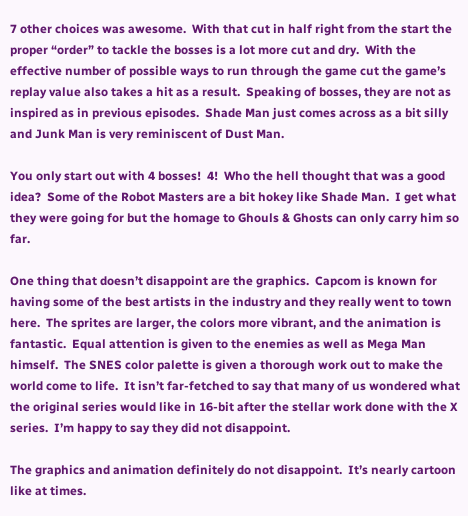7 other choices was awesome.  With that cut in half right from the start the proper “order” to tackle the bosses is a lot more cut and dry.  With the effective number of possible ways to run through the game cut the game’s replay value also takes a hit as a result.  Speaking of bosses, they are not as inspired as in previous episodes.  Shade Man just comes across as a bit silly and Junk Man is very reminiscent of Dust Man.

You only start out with 4 bosses!  4!  Who the hell thought that was a good idea?  Some of the Robot Masters are a bit hokey like Shade Man.  I get what they were going for but the homage to Ghouls & Ghosts can only carry him so far.

One thing that doesn’t disappoint are the graphics.  Capcom is known for having some of the best artists in the industry and they really went to town here.  The sprites are larger, the colors more vibrant, and the animation is fantastic.  Equal attention is given to the enemies as well as Mega Man himself.  The SNES color palette is given a thorough work out to make the world come to life.  It isn’t far-fetched to say that many of us wondered what the original series would like in 16-bit after the stellar work done with the X series.  I’m happy to say they did not disappoint.

The graphics and animation definitely do not disappoint.  It’s nearly cartoon like at times.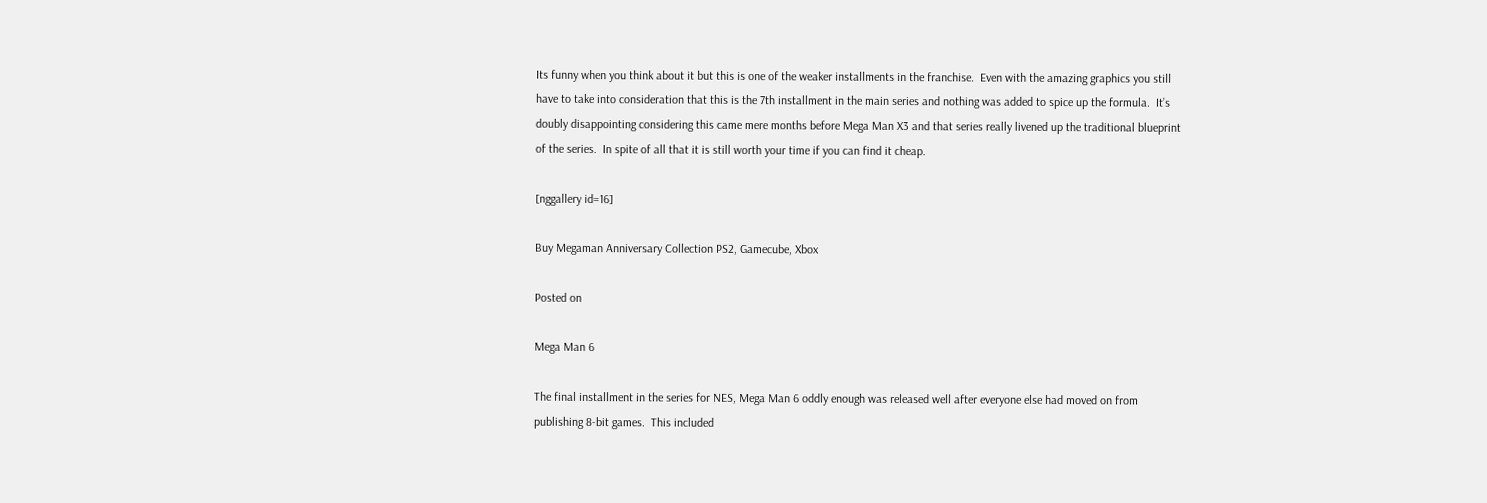Its funny when you think about it but this is one of the weaker installments in the franchise.  Even with the amazing graphics you still have to take into consideration that this is the 7th installment in the main series and nothing was added to spice up the formula.  It’s doubly disappointing considering this came mere months before Mega Man X3 and that series really livened up the traditional blueprint of the series.  In spite of all that it is still worth your time if you can find it cheap.

[nggallery id=16]

Buy Megaman Anniversary Collection PS2, Gamecube, Xbox

Posted on

Mega Man 6

The final installment in the series for NES, Mega Man 6 oddly enough was released well after everyone else had moved on from publishing 8-bit games.  This included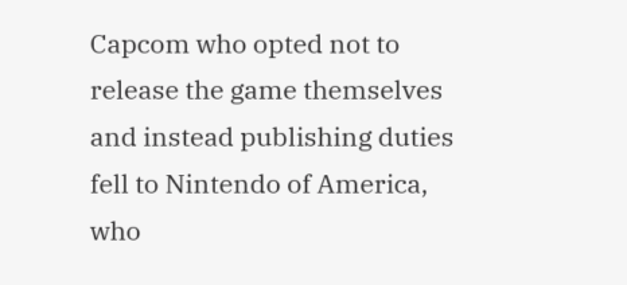Capcom who opted not to release the game themselves and instead publishing duties fell to Nintendo of America, who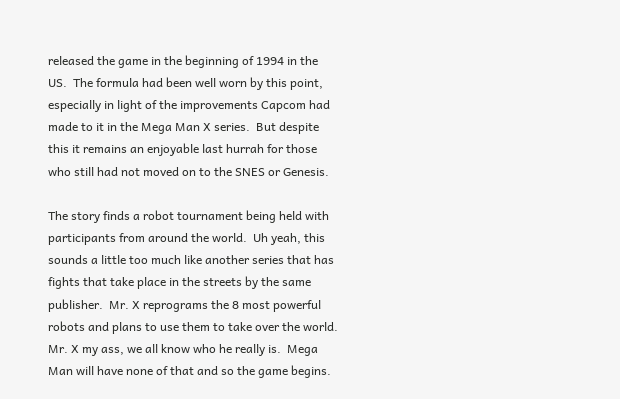released the game in the beginning of 1994 in the US.  The formula had been well worn by this point, especially in light of the improvements Capcom had made to it in the Mega Man X series.  But despite this it remains an enjoyable last hurrah for those who still had not moved on to the SNES or Genesis.

The story finds a robot tournament being held with participants from around the world.  Uh yeah, this sounds a little too much like another series that has fights that take place in the streets by the same publisher.  Mr. X reprograms the 8 most powerful robots and plans to use them to take over the world.  Mr. X my ass, we all know who he really is.  Mega Man will have none of that and so the game begins.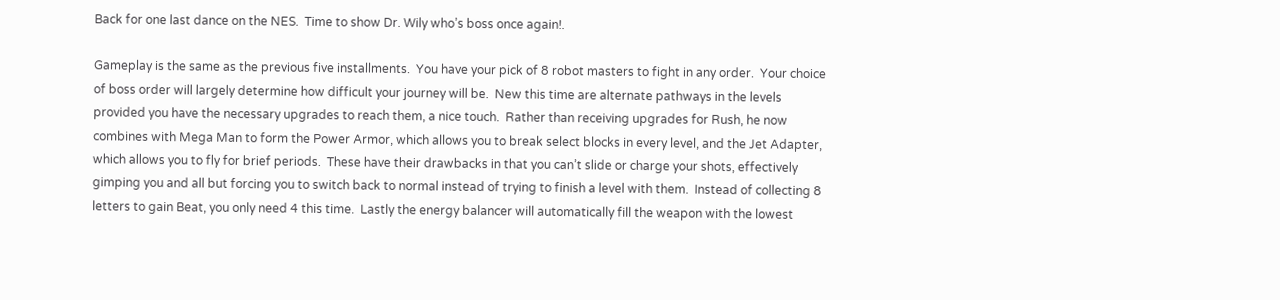Back for one last dance on the NES.  Time to show Dr. Wily who’s boss once again!.

Gameplay is the same as the previous five installments.  You have your pick of 8 robot masters to fight in any order.  Your choice of boss order will largely determine how difficult your journey will be.  New this time are alternate pathways in the levels provided you have the necessary upgrades to reach them, a nice touch.  Rather than receiving upgrades for Rush, he now combines with Mega Man to form the Power Armor, which allows you to break select blocks in every level, and the Jet Adapter, which allows you to fly for brief periods.  These have their drawbacks in that you can’t slide or charge your shots, effectively gimping you and all but forcing you to switch back to normal instead of trying to finish a level with them.  Instead of collecting 8 letters to gain Beat, you only need 4 this time.  Lastly the energy balancer will automatically fill the weapon with the lowest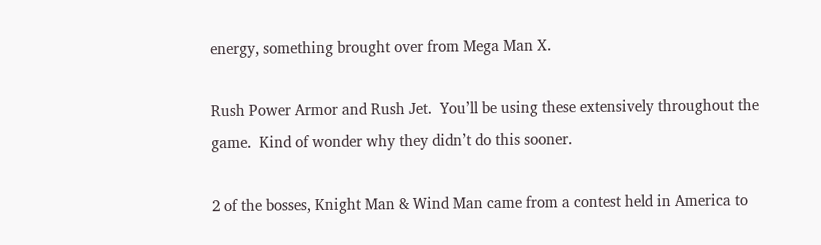energy, something brought over from Mega Man X.

Rush Power Armor and Rush Jet.  You’ll be using these extensively throughout the game.  Kind of wonder why they didn’t do this sooner.

2 of the bosses, Knight Man & Wind Man came from a contest held in America to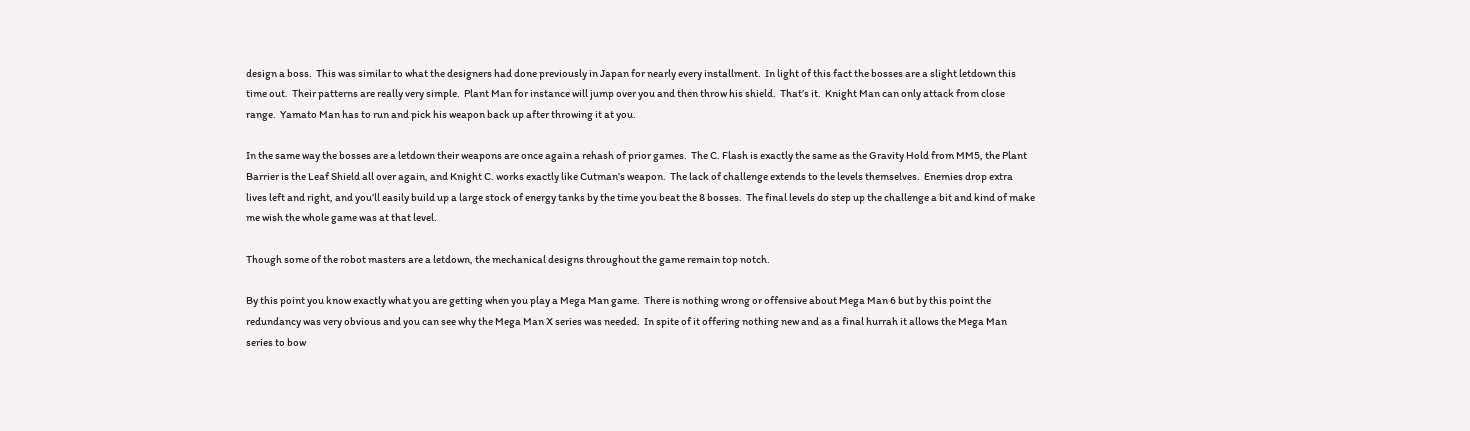design a boss.  This was similar to what the designers had done previously in Japan for nearly every installment.  In light of this fact the bosses are a slight letdown this time out.  Their patterns are really very simple.  Plant Man for instance will jump over you and then throw his shield.  That’s it.  Knight Man can only attack from close range.  Yamato Man has to run and pick his weapon back up after throwing it at you.

In the same way the bosses are a letdown their weapons are once again a rehash of prior games.  The C. Flash is exactly the same as the Gravity Hold from MM5, the Plant Barrier is the Leaf Shield all over again, and Knight C. works exactly like Cutman’s weapon.  The lack of challenge extends to the levels themselves.  Enemies drop extra lives left and right, and you’ll easily build up a large stock of energy tanks by the time you beat the 8 bosses.  The final levels do step up the challenge a bit and kind of make me wish the whole game was at that level.

Though some of the robot masters are a letdown, the mechanical designs throughout the game remain top notch.

By this point you know exactly what you are getting when you play a Mega Man game.  There is nothing wrong or offensive about Mega Man 6 but by this point the redundancy was very obvious and you can see why the Mega Man X series was needed.  In spite of it offering nothing new and as a final hurrah it allows the Mega Man series to bow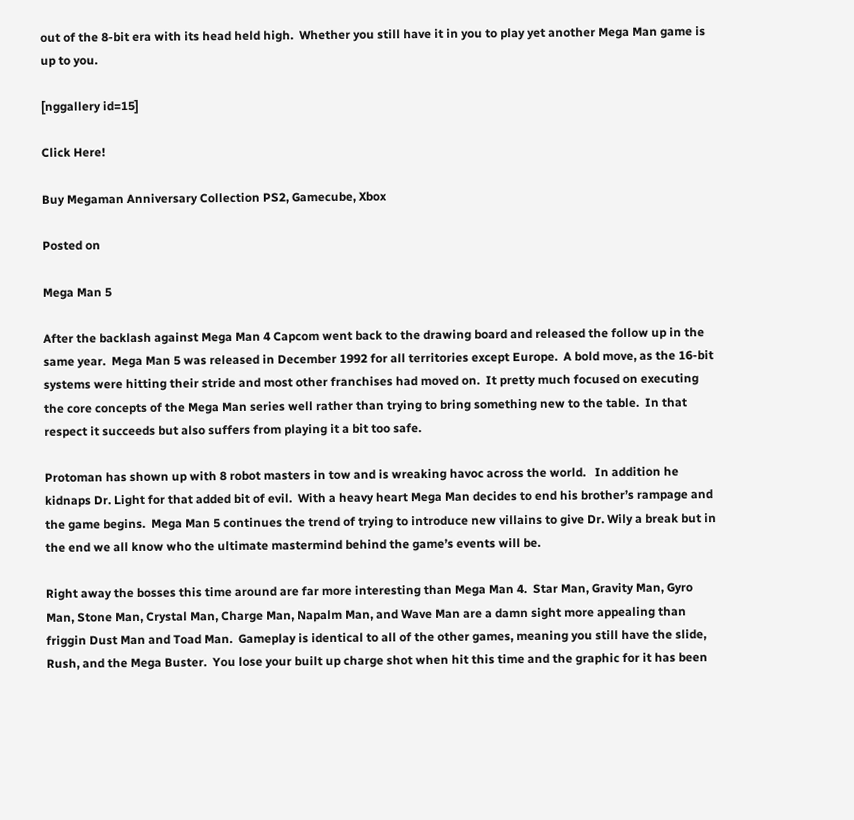out of the 8-bit era with its head held high.  Whether you still have it in you to play yet another Mega Man game is up to you.

[nggallery id=15]

Click Here!

Buy Megaman Anniversary Collection PS2, Gamecube, Xbox

Posted on

Mega Man 5

After the backlash against Mega Man 4 Capcom went back to the drawing board and released the follow up in the same year.  Mega Man 5 was released in December 1992 for all territories except Europe.  A bold move, as the 16-bit systems were hitting their stride and most other franchises had moved on.  It pretty much focused on executing the core concepts of the Mega Man series well rather than trying to bring something new to the table.  In that respect it succeeds but also suffers from playing it a bit too safe.

Protoman has shown up with 8 robot masters in tow and is wreaking havoc across the world.   In addition he kidnaps Dr. Light for that added bit of evil.  With a heavy heart Mega Man decides to end his brother’s rampage and the game begins.  Mega Man 5 continues the trend of trying to introduce new villains to give Dr. Wily a break but in the end we all know who the ultimate mastermind behind the game’s events will be.

Right away the bosses this time around are far more interesting than Mega Man 4.  Star Man, Gravity Man, Gyro Man, Stone Man, Crystal Man, Charge Man, Napalm Man, and Wave Man are a damn sight more appealing than friggin Dust Man and Toad Man.  Gameplay is identical to all of the other games, meaning you still have the slide, Rush, and the Mega Buster.  You lose your built up charge shot when hit this time and the graphic for it has been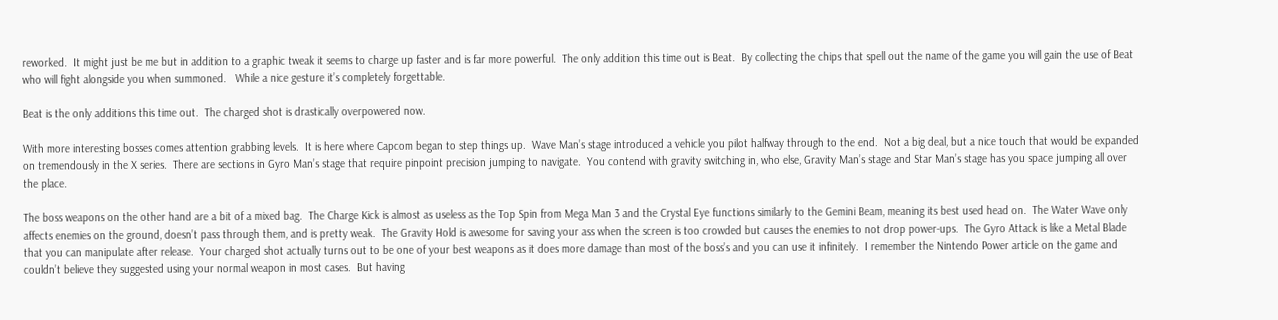reworked.  It might just be me but in addition to a graphic tweak it seems to charge up faster and is far more powerful.  The only addition this time out is Beat.  By collecting the chips that spell out the name of the game you will gain the use of Beat who will fight alongside you when summoned.   While a nice gesture it’s completely forgettable.

Beat is the only additions this time out.  The charged shot is drastically overpowered now.

With more interesting bosses comes attention grabbing levels.  It is here where Capcom began to step things up.  Wave Man’s stage introduced a vehicle you pilot halfway through to the end.  Not a big deal, but a nice touch that would be expanded on tremendously in the X series.  There are sections in Gyro Man’s stage that require pinpoint precision jumping to navigate.  You contend with gravity switching in, who else, Gravity Man’s stage and Star Man’s stage has you space jumping all over the place.

The boss weapons on the other hand are a bit of a mixed bag.  The Charge Kick is almost as useless as the Top Spin from Mega Man 3 and the Crystal Eye functions similarly to the Gemini Beam, meaning its best used head on.  The Water Wave only affects enemies on the ground, doesn’t pass through them, and is pretty weak.  The Gravity Hold is awesome for saving your ass when the screen is too crowded but causes the enemies to not drop power-ups.  The Gyro Attack is like a Metal Blade that you can manipulate after release.  Your charged shot actually turns out to be one of your best weapons as it does more damage than most of the boss’s and you can use it infinitely.  I remember the Nintendo Power article on the game and couldn’t believe they suggested using your normal weapon in most cases.  But having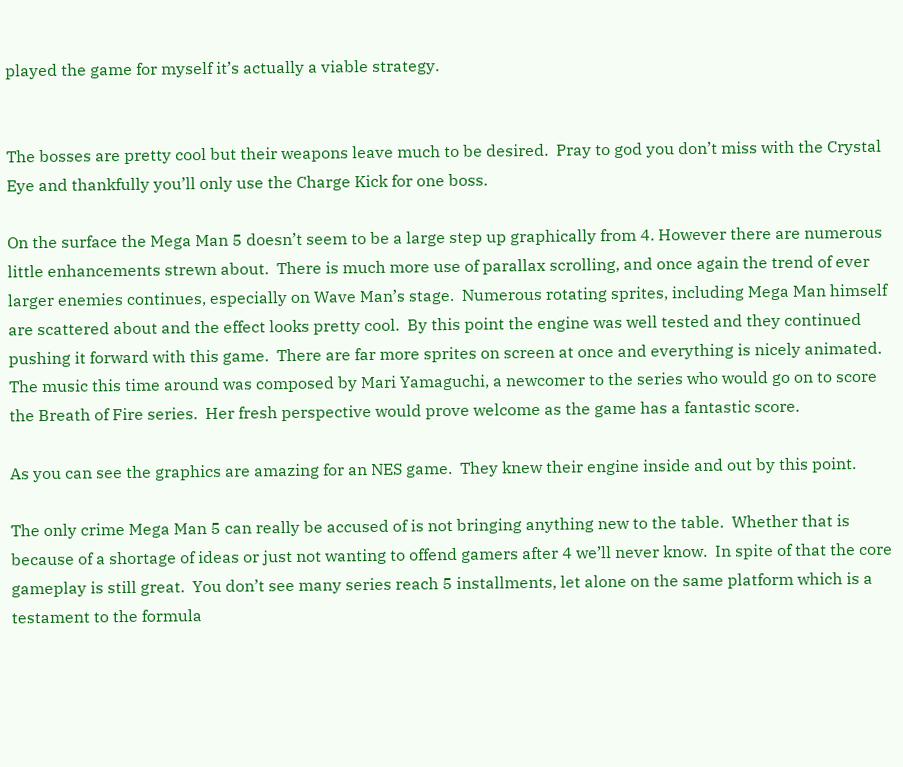played the game for myself it’s actually a viable strategy.


The bosses are pretty cool but their weapons leave much to be desired.  Pray to god you don’t miss with the Crystal Eye and thankfully you’ll only use the Charge Kick for one boss.

On the surface the Mega Man 5 doesn’t seem to be a large step up graphically from 4. However there are numerous little enhancements strewn about.  There is much more use of parallax scrolling, and once again the trend of ever larger enemies continues, especially on Wave Man’s stage.  Numerous rotating sprites, including Mega Man himself are scattered about and the effect looks pretty cool.  By this point the engine was well tested and they continued pushing it forward with this game.  There are far more sprites on screen at once and everything is nicely animated.  The music this time around was composed by Mari Yamaguchi, a newcomer to the series who would go on to score the Breath of Fire series.  Her fresh perspective would prove welcome as the game has a fantastic score.

As you can see the graphics are amazing for an NES game.  They knew their engine inside and out by this point.

The only crime Mega Man 5 can really be accused of is not bringing anything new to the table.  Whether that is because of a shortage of ideas or just not wanting to offend gamers after 4 we’ll never know.  In spite of that the core gameplay is still great.  You don’t see many series reach 5 installments, let alone on the same platform which is a testament to the formula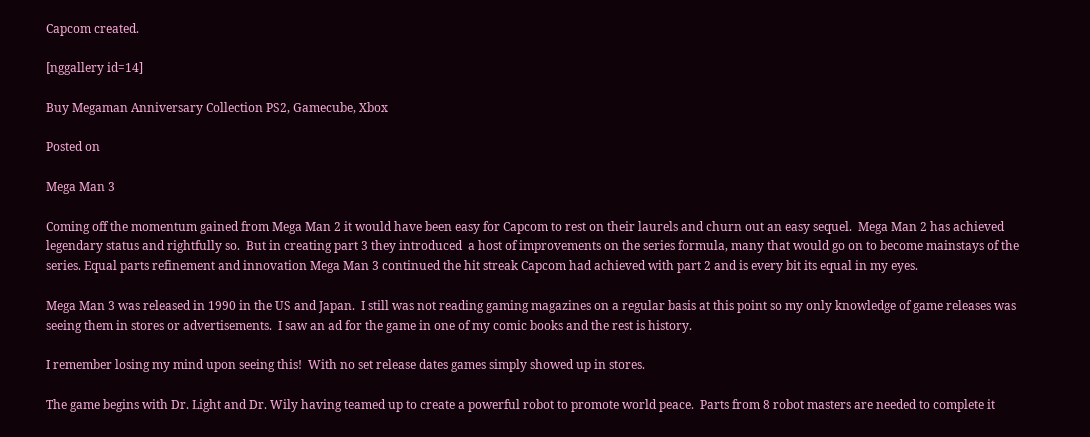Capcom created.

[nggallery id=14]

Buy Megaman Anniversary Collection PS2, Gamecube, Xbox

Posted on

Mega Man 3

Coming off the momentum gained from Mega Man 2 it would have been easy for Capcom to rest on their laurels and churn out an easy sequel.  Mega Man 2 has achieved legendary status and rightfully so.  But in creating part 3 they introduced  a host of improvements on the series formula, many that would go on to become mainstays of the series. Equal parts refinement and innovation Mega Man 3 continued the hit streak Capcom had achieved with part 2 and is every bit its equal in my eyes.

Mega Man 3 was released in 1990 in the US and Japan.  I still was not reading gaming magazines on a regular basis at this point so my only knowledge of game releases was seeing them in stores or advertisements.  I saw an ad for the game in one of my comic books and the rest is history.

I remember losing my mind upon seeing this!  With no set release dates games simply showed up in stores.

The game begins with Dr. Light and Dr. Wily having teamed up to create a powerful robot to promote world peace.  Parts from 8 robot masters are needed to complete it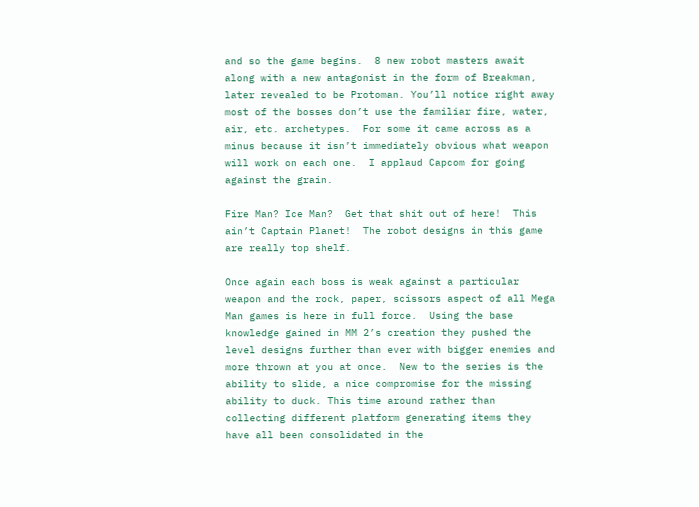and so the game begins.  8 new robot masters await along with a new antagonist in the form of Breakman, later revealed to be Protoman. You’ll notice right away most of the bosses don’t use the familiar fire, water, air, etc. archetypes.  For some it came across as a minus because it isn’t immediately obvious what weapon will work on each one.  I applaud Capcom for going against the grain.

Fire Man? Ice Man?  Get that shit out of here!  This ain’t Captain Planet!  The robot designs in this game are really top shelf.

Once again each boss is weak against a particular weapon and the rock, paper, scissors aspect of all Mega Man games is here in full force.  Using the base knowledge gained in MM 2’s creation they pushed the level designs further than ever with bigger enemies and more thrown at you at once.  New to the series is the ability to slide, a nice compromise for the missing ability to duck. This time around rather than collecting different platform generating items they have all been consolidated in the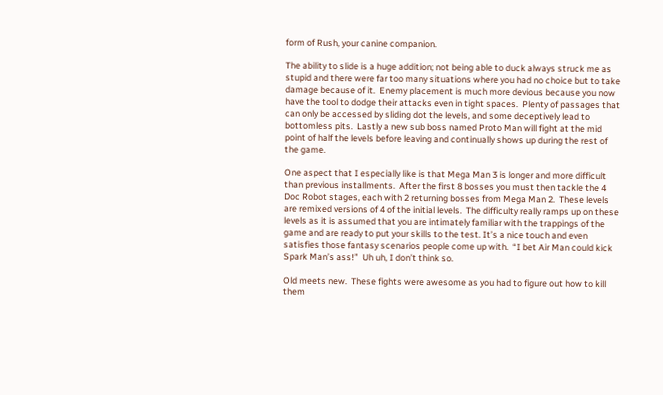form of Rush, your canine companion.

The ability to slide is a huge addition; not being able to duck always struck me as stupid and there were far too many situations where you had no choice but to take damage because of it.  Enemy placement is much more devious because you now have the tool to dodge their attacks even in tight spaces.  Plenty of passages that can only be accessed by sliding dot the levels, and some deceptively lead to bottomless pits.  Lastly a new sub boss named Proto Man will fight at the mid point of half the levels before leaving and continually shows up during the rest of the game.

One aspect that I especially like is that Mega Man 3 is longer and more difficult than previous installments.  After the first 8 bosses you must then tackle the 4 Doc Robot stages, each with 2 returning bosses from Mega Man 2.  These levels are remixed versions of 4 of the initial levels.  The difficulty really ramps up on these levels as it is assumed that you are intimately familiar with the trappings of the game and are ready to put your skills to the test. It’s a nice touch and even satisfies those fantasy scenarios people come up with.  “I bet Air Man could kick Spark Man’s ass!”  Uh uh, I don’t think so.

Old meets new.  These fights were awesome as you had to figure out how to kill them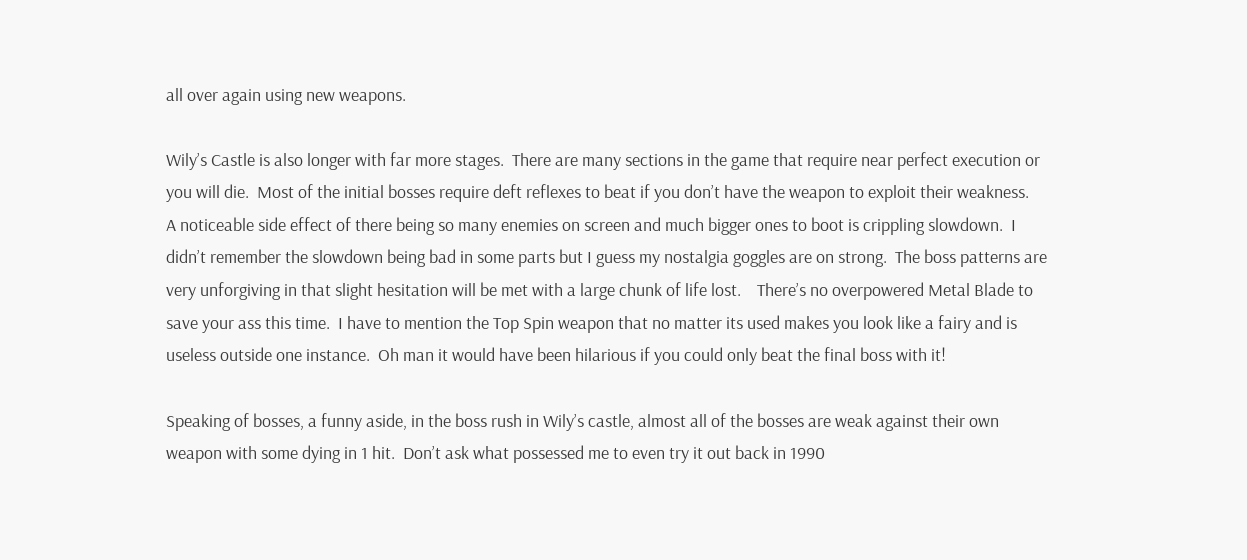all over again using new weapons.

Wily’s Castle is also longer with far more stages.  There are many sections in the game that require near perfect execution or you will die.  Most of the initial bosses require deft reflexes to beat if you don’t have the weapon to exploit their weakness.   A noticeable side effect of there being so many enemies on screen and much bigger ones to boot is crippling slowdown.  I didn’t remember the slowdown being bad in some parts but I guess my nostalgia goggles are on strong.  The boss patterns are very unforgiving in that slight hesitation will be met with a large chunk of life lost.    There’s no overpowered Metal Blade to save your ass this time.  I have to mention the Top Spin weapon that no matter its used makes you look like a fairy and is useless outside one instance.  Oh man it would have been hilarious if you could only beat the final boss with it!

Speaking of bosses, a funny aside, in the boss rush in Wily’s castle, almost all of the bosses are weak against their own weapon with some dying in 1 hit.  Don’t ask what possessed me to even try it out back in 1990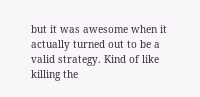but it was awesome when it actually turned out to be a valid strategy. Kind of like killing the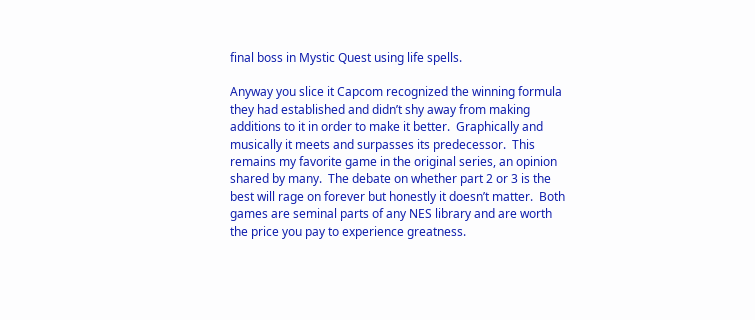final boss in Mystic Quest using life spells.

Anyway you slice it Capcom recognized the winning formula they had established and didn’t shy away from making additions to it in order to make it better.  Graphically and musically it meets and surpasses its predecessor.  This remains my favorite game in the original series, an opinion shared by many.  The debate on whether part 2 or 3 is the best will rage on forever but honestly it doesn’t matter.  Both games are seminal parts of any NES library and are worth the price you pay to experience greatness.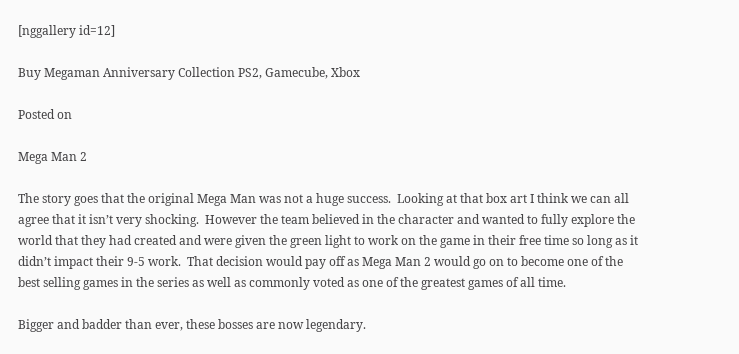[nggallery id=12]

Buy Megaman Anniversary Collection PS2, Gamecube, Xbox

Posted on

Mega Man 2

The story goes that the original Mega Man was not a huge success.  Looking at that box art I think we can all agree that it isn’t very shocking.  However the team believed in the character and wanted to fully explore the world that they had created and were given the green light to work on the game in their free time so long as it didn’t impact their 9-5 work.  That decision would pay off as Mega Man 2 would go on to become one of the best selling games in the series as well as commonly voted as one of the greatest games of all time.

Bigger and badder than ever, these bosses are now legendary.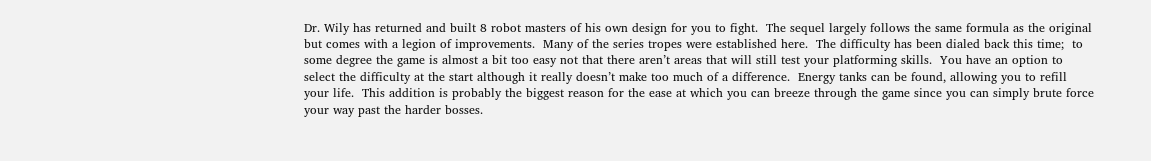Dr. Wily has returned and built 8 robot masters of his own design for you to fight.  The sequel largely follows the same formula as the original but comes with a legion of improvements.  Many of the series tropes were established here.  The difficulty has been dialed back this time;  to some degree the game is almost a bit too easy not that there aren’t areas that will still test your platforming skills.  You have an option to select the difficulty at the start although it really doesn’t make too much of a difference.  Energy tanks can be found, allowing you to refill your life.  This addition is probably the biggest reason for the ease at which you can breeze through the game since you can simply brute force your way past the harder bosses.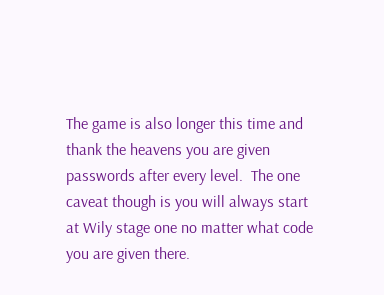The game is also longer this time and thank the heavens you are given passwords after every level.  The one caveat though is you will always start at Wily stage one no matter what code you are given there.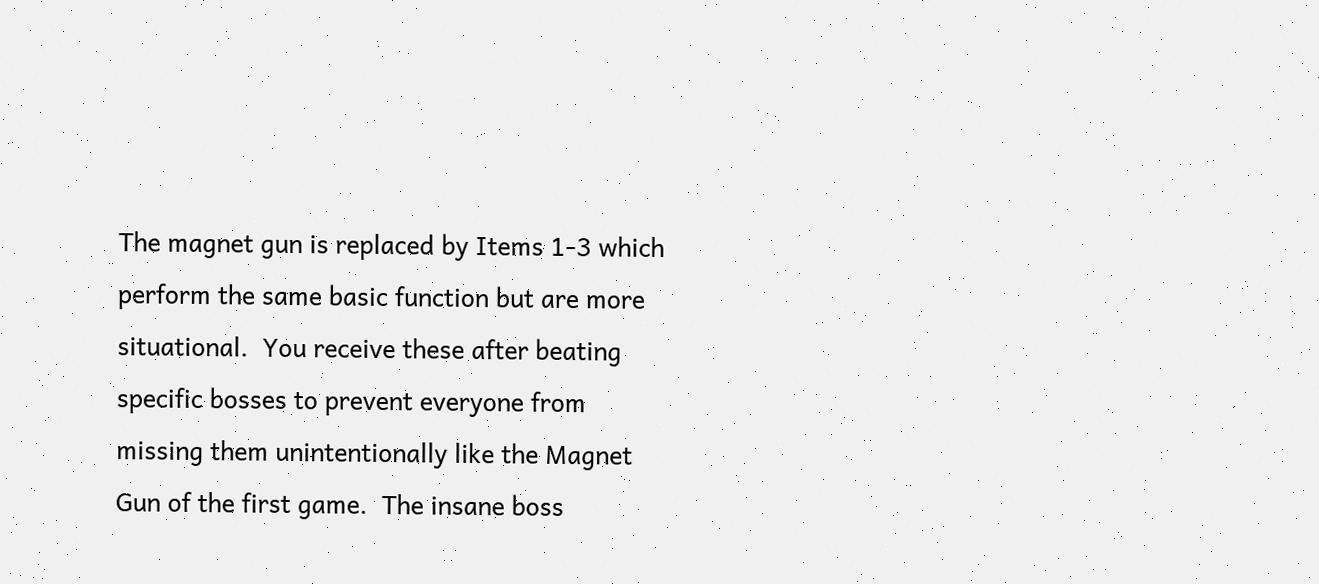The magnet gun is replaced by Items 1-3 which perform the same basic function but are more situational.  You receive these after beating specific bosses to prevent everyone from missing them unintentionally like the Magnet Gun of the first game.  The insane boss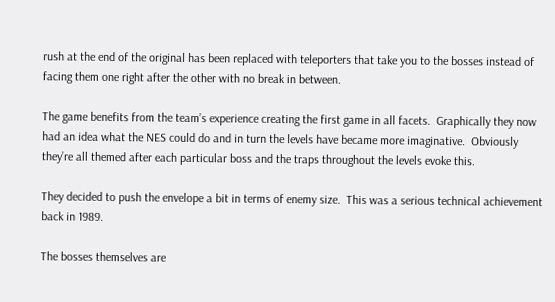rush at the end of the original has been replaced with teleporters that take you to the bosses instead of facing them one right after the other with no break in between.

The game benefits from the team’s experience creating the first game in all facets.  Graphically they now had an idea what the NES could do and in turn the levels have became more imaginative.  Obviously they’re all themed after each particular boss and the traps throughout the levels evoke this.

They decided to push the envelope a bit in terms of enemy size.  This was a serious technical achievement back in 1989.

The bosses themselves are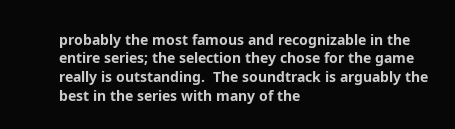probably the most famous and recognizable in the entire series; the selection they chose for the game really is outstanding.  The soundtrack is arguably the best in the series with many of the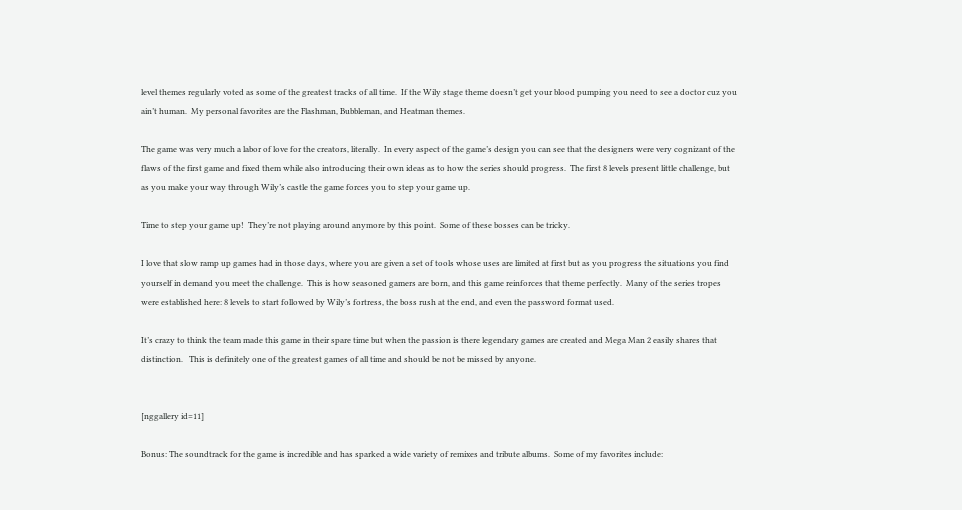level themes regularly voted as some of the greatest tracks of all time.  If the Wily stage theme doesn’t get your blood pumping you need to see a doctor cuz you ain’t human.  My personal favorites are the Flashman, Bubbleman, and Heatman themes.

The game was very much a labor of love for the creators, literally.  In every aspect of the game’s design you can see that the designers were very cognizant of the flaws of the first game and fixed them while also introducing their own ideas as to how the series should progress.  The first 8 levels present little challenge, but as you make your way through Wily’s castle the game forces you to step your game up.

Time to step your game up!  They’re not playing around anymore by this point.  Some of these bosses can be tricky.

I love that slow ramp up games had in those days, where you are given a set of tools whose uses are limited at first but as you progress the situations you find yourself in demand you meet the challenge.  This is how seasoned gamers are born, and this game reinforces that theme perfectly.  Many of the series tropes were established here: 8 levels to start followed by Wily’s fortress, the boss rush at the end, and even the password format used.

It’s crazy to think the team made this game in their spare time but when the passion is there legendary games are created and Mega Man 2 easily shares that distinction.   This is definitely one of the greatest games of all time and should be not be missed by anyone.


[nggallery id=11]

Bonus: The soundtrack for the game is incredible and has sparked a wide variety of remixes and tribute albums.  Some of my favorites include: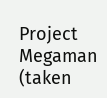Project Megaman (taken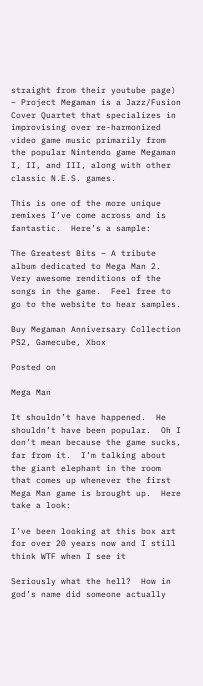straight from their youtube page) – Project Megaman is a Jazz/Fusion Cover Quartet that specializes in improvising over re-harmonized video game music primarily from the popular Nintendo game Megaman I, II, and III, along with other classic N.E.S. games.

This is one of the more unique remixes I’ve come across and is fantastic.  Here’s a sample:

The Greatest Bits – A tribute album dedicated to Mega Man 2.  Very awesome renditions of the songs in the game.  Feel free to go to the website to hear samples.

Buy Megaman Anniversary Collection PS2, Gamecube, Xbox

Posted on

Mega Man

It shouldn’t have happened.  He shouldn’t have been popular.  Oh I don’t mean because the game sucks, far from it.  I’m talking about the giant elephant in the room that comes up whenever the first Mega Man game is brought up.  Here take a look:

I’ve been looking at this box art for over 20 years now and I still think WTF when I see it

Seriously what the hell?  How in god’s name did someone actually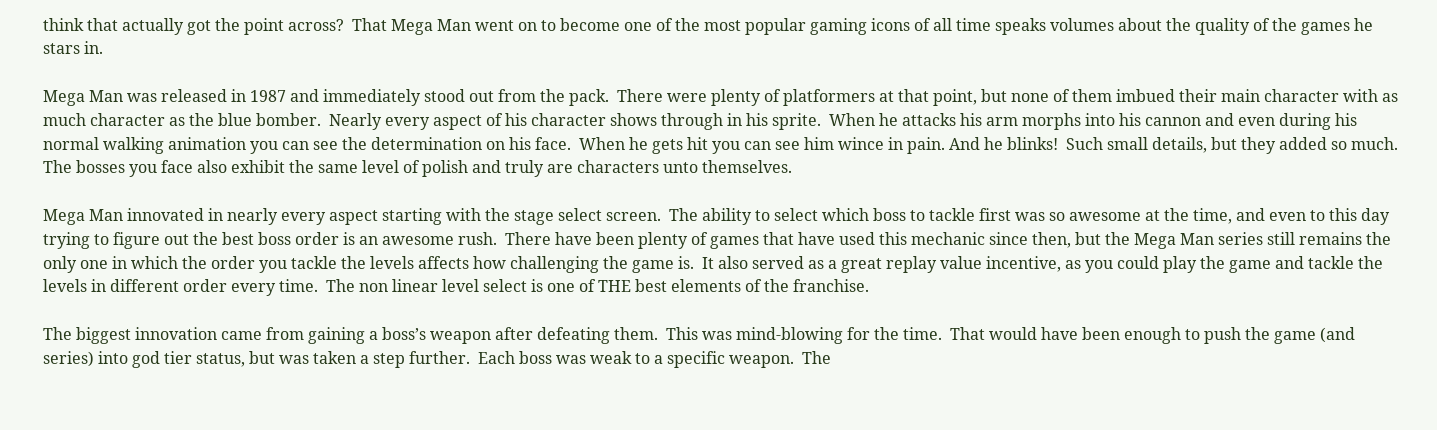think that actually got the point across?  That Mega Man went on to become one of the most popular gaming icons of all time speaks volumes about the quality of the games he stars in.

Mega Man was released in 1987 and immediately stood out from the pack.  There were plenty of platformers at that point, but none of them imbued their main character with as much character as the blue bomber.  Nearly every aspect of his character shows through in his sprite.  When he attacks his arm morphs into his cannon and even during his normal walking animation you can see the determination on his face.  When he gets hit you can see him wince in pain. And he blinks!  Such small details, but they added so much.  The bosses you face also exhibit the same level of polish and truly are characters unto themselves.

Mega Man innovated in nearly every aspect starting with the stage select screen.  The ability to select which boss to tackle first was so awesome at the time, and even to this day trying to figure out the best boss order is an awesome rush.  There have been plenty of games that have used this mechanic since then, but the Mega Man series still remains the only one in which the order you tackle the levels affects how challenging the game is.  It also served as a great replay value incentive, as you could play the game and tackle the levels in different order every time.  The non linear level select is one of THE best elements of the franchise.

The biggest innovation came from gaining a boss’s weapon after defeating them.  This was mind-blowing for the time.  That would have been enough to push the game (and series) into god tier status, but was taken a step further.  Each boss was weak to a specific weapon.  The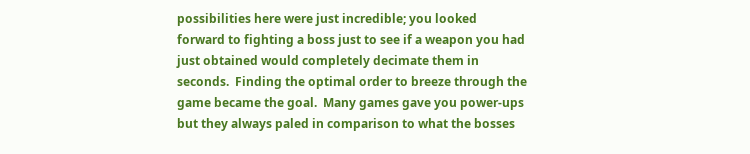possibilities here were just incredible; you looked forward to fighting a boss just to see if a weapon you had just obtained would completely decimate them in seconds.  Finding the optimal order to breeze through the game became the goal.  Many games gave you power-ups but they always paled in comparison to what the bosses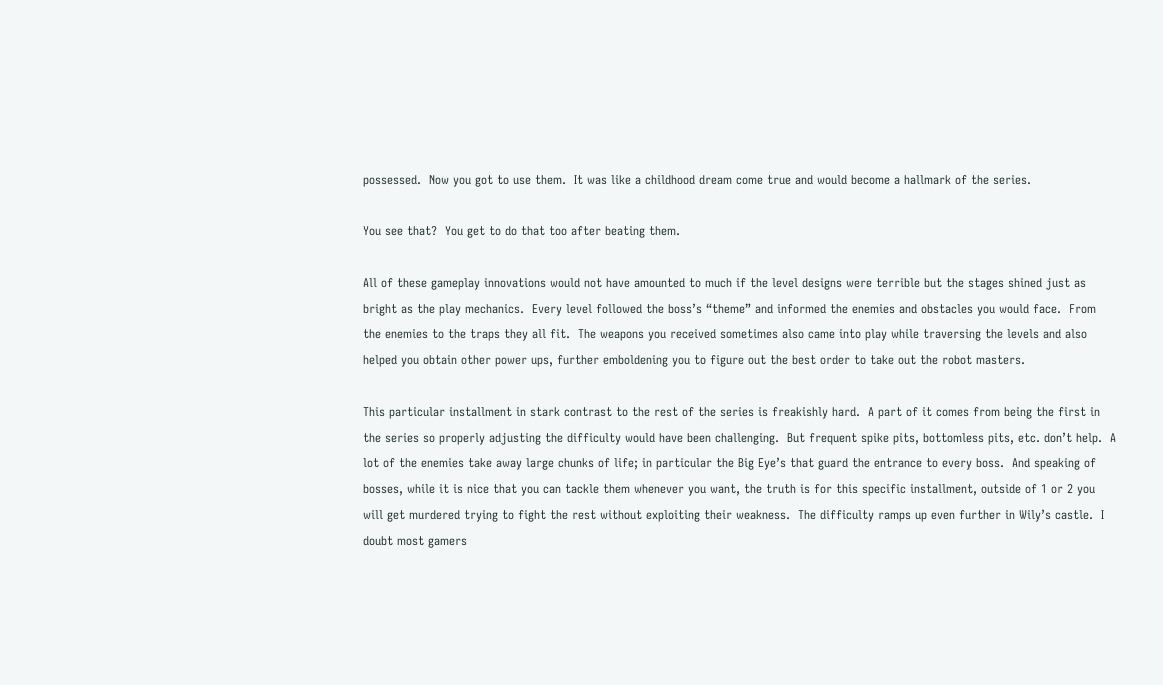possessed.  Now you got to use them.  It was like a childhood dream come true and would become a hallmark of the series.

You see that?  You get to do that too after beating them.

All of these gameplay innovations would not have amounted to much if the level designs were terrible but the stages shined just as bright as the play mechanics.  Every level followed the boss’s “theme” and informed the enemies and obstacles you would face.  From the enemies to the traps they all fit.  The weapons you received sometimes also came into play while traversing the levels and also helped you obtain other power ups, further emboldening you to figure out the best order to take out the robot masters.

This particular installment in stark contrast to the rest of the series is freakishly hard.  A part of it comes from being the first in the series so properly adjusting the difficulty would have been challenging.  But frequent spike pits, bottomless pits, etc. don’t help.  A lot of the enemies take away large chunks of life; in particular the Big Eye’s that guard the entrance to every boss.  And speaking of bosses, while it is nice that you can tackle them whenever you want, the truth is for this specific installment, outside of 1 or 2 you will get murdered trying to fight the rest without exploiting their weakness.  The difficulty ramps up even further in Wily’s castle.  I doubt most gamers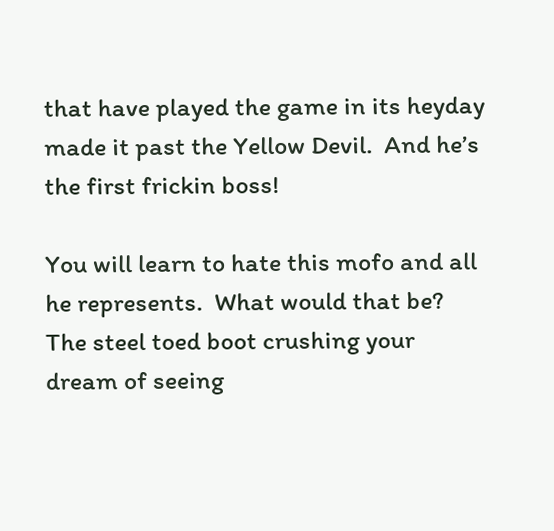that have played the game in its heyday made it past the Yellow Devil.  And he’s the first frickin boss!

You will learn to hate this mofo and all he represents.  What would that be?  The steel toed boot crushing your dream of seeing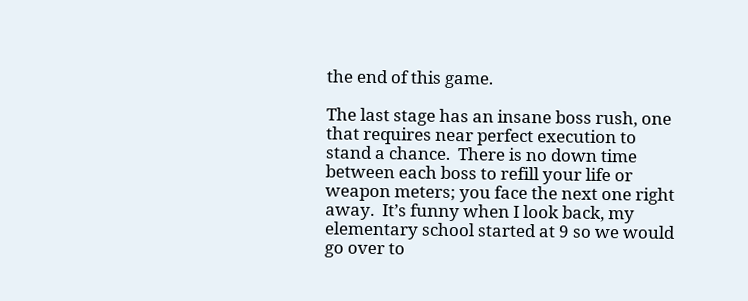the end of this game.

The last stage has an insane boss rush, one that requires near perfect execution to stand a chance.  There is no down time between each boss to refill your life or weapon meters; you face the next one right away.  It’s funny when I look back, my elementary school started at 9 so we would go over to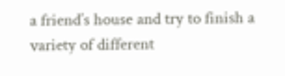a friend’s house and try to finish a variety of different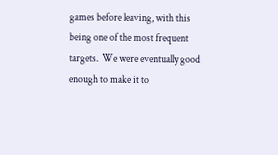games before leaving, with this being one of the most frequent targets.  We were eventually good enough to make it to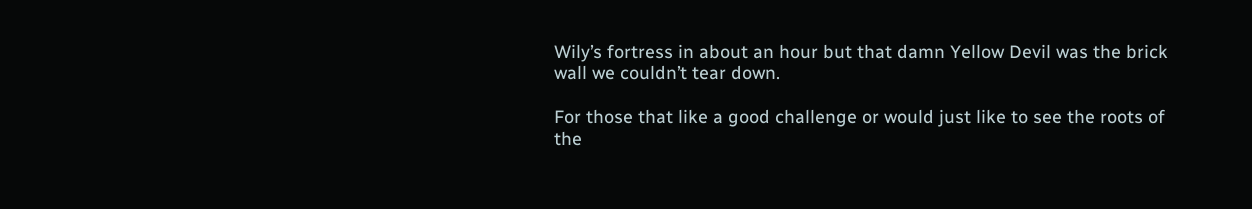Wily’s fortress in about an hour but that damn Yellow Devil was the brick wall we couldn’t tear down.

For those that like a good challenge or would just like to see the roots of the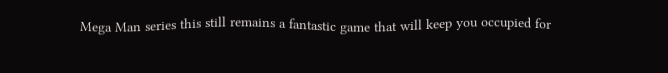Mega Man series this still remains a fantastic game that will keep you occupied for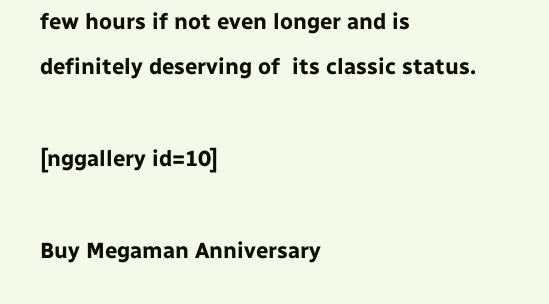few hours if not even longer and is definitely deserving of  its classic status.

[nggallery id=10]

Buy Megaman Anniversary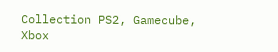Collection PS2, Gamecube, Xbox